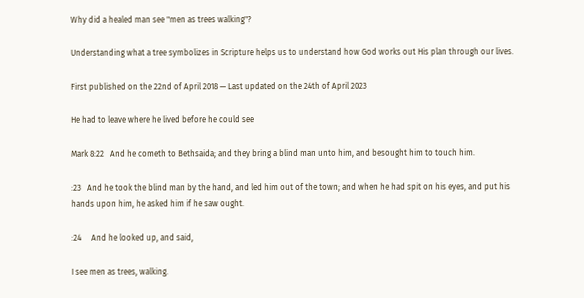Why did a healed man see "men as trees walking"?

Understanding what a tree symbolizes in Scripture helps us to understand how God works out His plan through our lives.

First published on the 22nd of April 2018 — Last updated on the 24th of April 2023

He had to leave where he lived before he could see

Mark 8:22   And he cometh to Bethsaida; and they bring a blind man unto him, and besought him to touch him.

:23   And he took the blind man by the hand, and led him out of the town; and when he had spit on his eyes, and put his hands upon him, he asked him if he saw ought.

:24     And he looked up, and said,

I see men as trees, walking.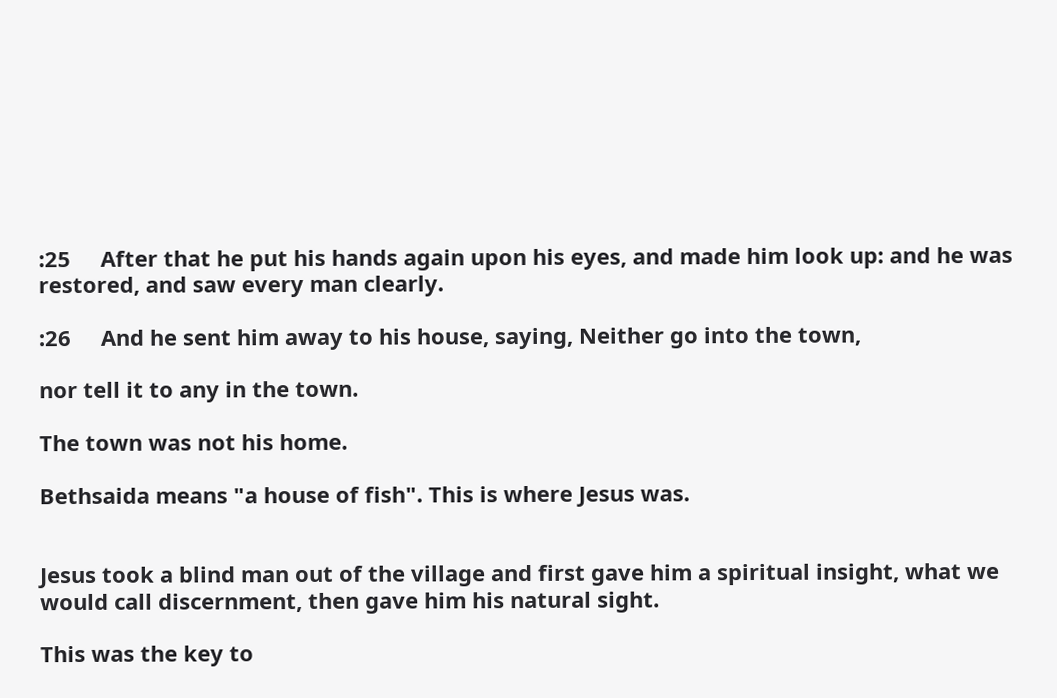:25     After that he put his hands again upon his eyes, and made him look up: and he was restored, and saw every man clearly.

:26     And he sent him away to his house, saying, Neither go into the town,

nor tell it to any in the town.

The town was not his home.

Bethsaida means "a house of fish". This is where Jesus was.


Jesus took a blind man out of the village and first gave him a spiritual insight, what we would call discernment, then gave him his natural sight.

This was the key to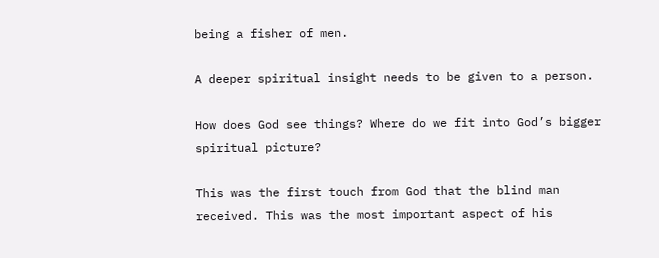being a fisher of men.

A deeper spiritual insight needs to be given to a person.

How does God see things? Where do we fit into God’s bigger spiritual picture?

This was the first touch from God that the blind man received. This was the most important aspect of his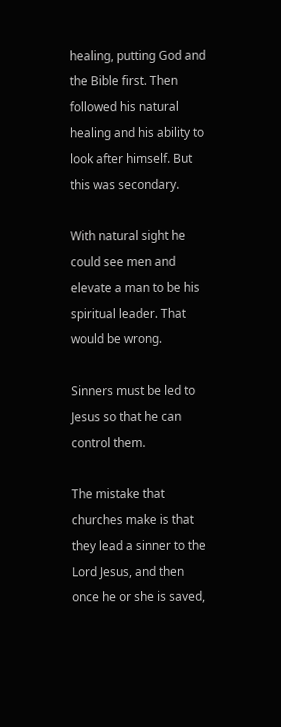healing, putting God and the Bible first. Then followed his natural healing and his ability to look after himself. But this was secondary.

With natural sight he could see men and elevate a man to be his spiritual leader. That would be wrong.

Sinners must be led to Jesus so that he can control them.

The mistake that churches make is that they lead a sinner to the Lord Jesus, and then once he or she is saved,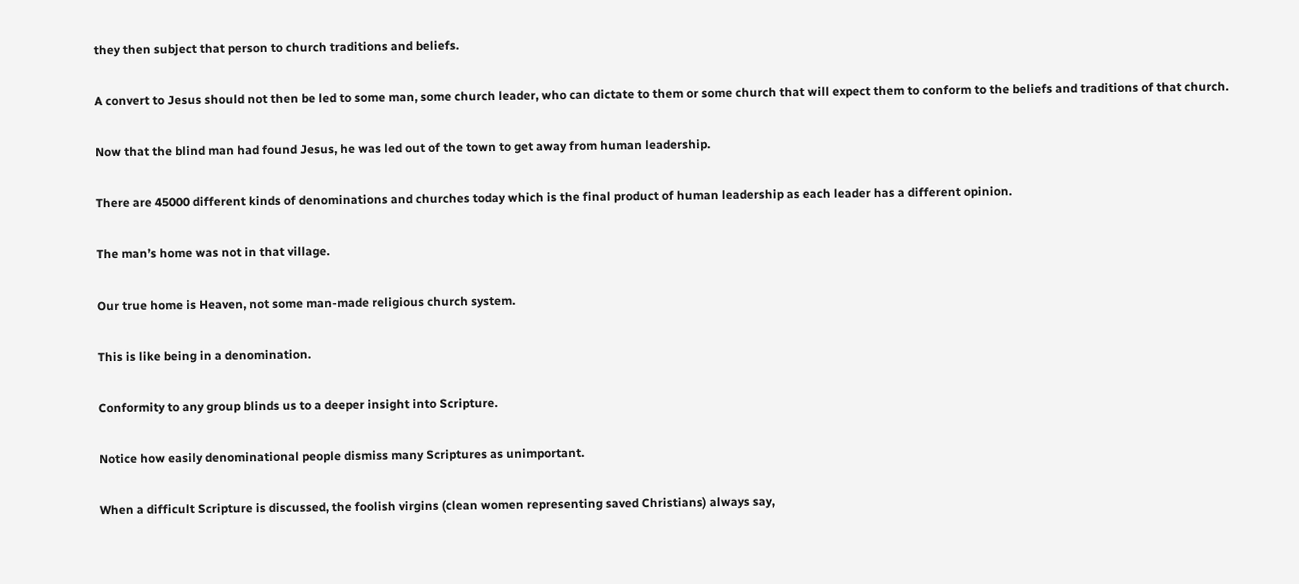they then subject that person to church traditions and beliefs.

A convert to Jesus should not then be led to some man, some church leader, who can dictate to them or some church that will expect them to conform to the beliefs and traditions of that church.

Now that the blind man had found Jesus, he was led out of the town to get away from human leadership.

There are 45000 different kinds of denominations and churches today which is the final product of human leadership as each leader has a different opinion.

The man’s home was not in that village.

Our true home is Heaven, not some man-made religious church system.

This is like being in a denomination.

Conformity to any group blinds us to a deeper insight into Scripture.

Notice how easily denominational people dismiss many Scriptures as unimportant.

When a difficult Scripture is discussed, the foolish virgins (clean women representing saved Christians) always say,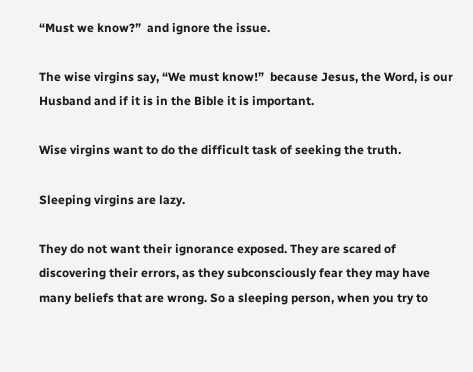“Must we know?”  and ignore the issue.

The wise virgins say, “We must know!”  because Jesus, the Word, is our Husband and if it is in the Bible it is important.

Wise virgins want to do the difficult task of seeking the truth.

Sleeping virgins are lazy.

They do not want their ignorance exposed. They are scared of discovering their errors, as they subconsciously fear they may have many beliefs that are wrong. So a sleeping person, when you try to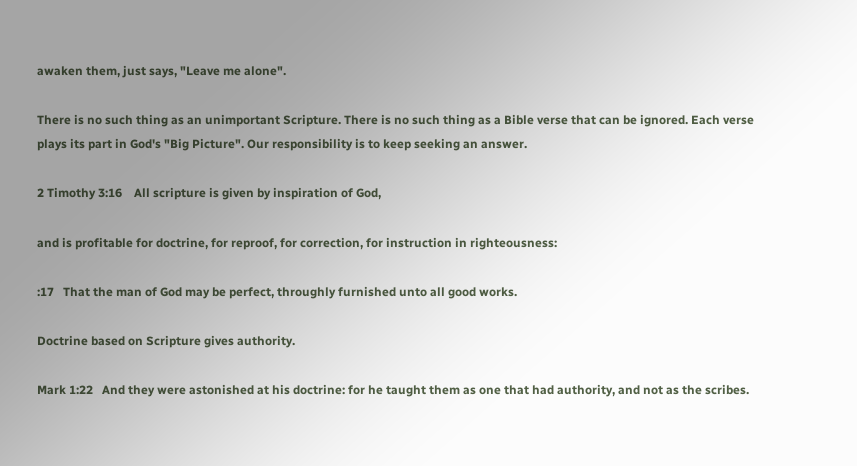awaken them, just says, "Leave me alone".

There is no such thing as an unimportant Scripture. There is no such thing as a Bible verse that can be ignored. Each verse plays its part in God's "Big Picture". Our responsibility is to keep seeking an answer.

2 Timothy 3:16    All scripture is given by inspiration of God,

and is profitable for doctrine, for reproof, for correction, for instruction in righteousness:

:17   That the man of God may be perfect, throughly furnished unto all good works.

Doctrine based on Scripture gives authority.

Mark 1:22   And they were astonished at his doctrine: for he taught them as one that had authority, and not as the scribes.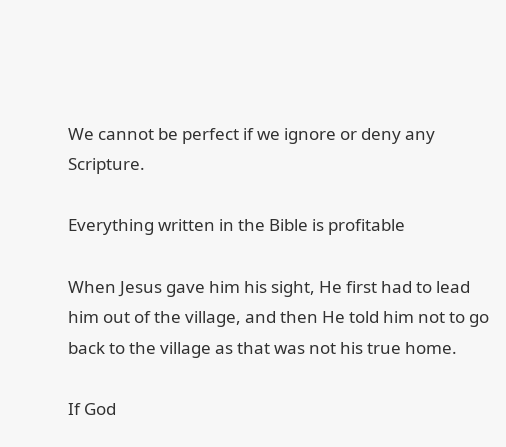We cannot be perfect if we ignore or deny any Scripture.

Everything written in the Bible is profitable

When Jesus gave him his sight, He first had to lead him out of the village, and then He told him not to go back to the village as that was not his true home.

If God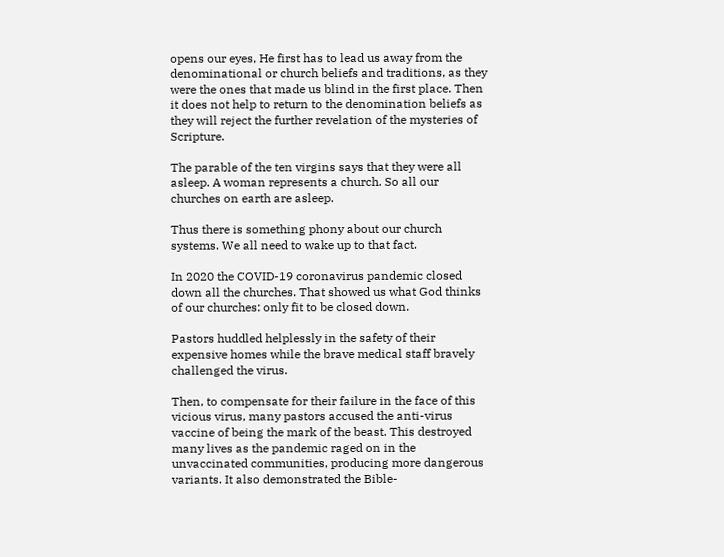opens our eyes, He first has to lead us away from the denominational or church beliefs and traditions, as they were the ones that made us blind in the first place. Then it does not help to return to the denomination beliefs as they will reject the further revelation of the mysteries of Scripture.

The parable of the ten virgins says that they were all asleep. A woman represents a church. So all our churches on earth are asleep.

Thus there is something phony about our church systems. We all need to wake up to that fact.

In 2020 the COVID-19 coronavirus pandemic closed down all the churches. That showed us what God thinks of our churches: only fit to be closed down.

Pastors huddled helplessly in the safety of their expensive homes while the brave medical staff bravely challenged the virus.

Then, to compensate for their failure in the face of this vicious virus, many pastors accused the anti-virus vaccine of being the mark of the beast. This destroyed many lives as the pandemic raged on in the unvaccinated communities, producing more dangerous variants. It also demonstrated the Bible-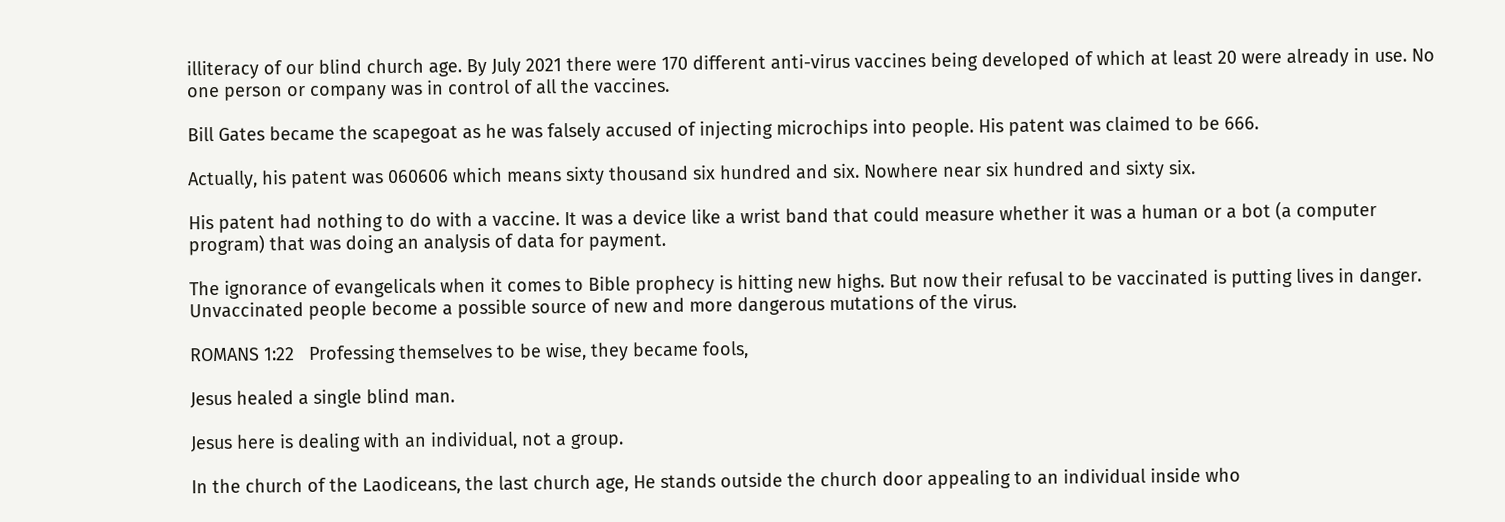illiteracy of our blind church age. By July 2021 there were 170 different anti-virus vaccines being developed of which at least 20 were already in use. No one person or company was in control of all the vaccines.

Bill Gates became the scapegoat as he was falsely accused of injecting microchips into people. His patent was claimed to be 666.

Actually, his patent was 060606 which means sixty thousand six hundred and six. Nowhere near six hundred and sixty six.

His patent had nothing to do with a vaccine. It was a device like a wrist band that could measure whether it was a human or a bot (a computer program) that was doing an analysis of data for payment.

The ignorance of evangelicals when it comes to Bible prophecy is hitting new highs. But now their refusal to be vaccinated is putting lives in danger. Unvaccinated people become a possible source of new and more dangerous mutations of the virus.

ROMANS 1:22   Professing themselves to be wise, they became fools,

Jesus healed a single blind man.

Jesus here is dealing with an individual, not a group.

In the church of the Laodiceans, the last church age, He stands outside the church door appealing to an individual inside who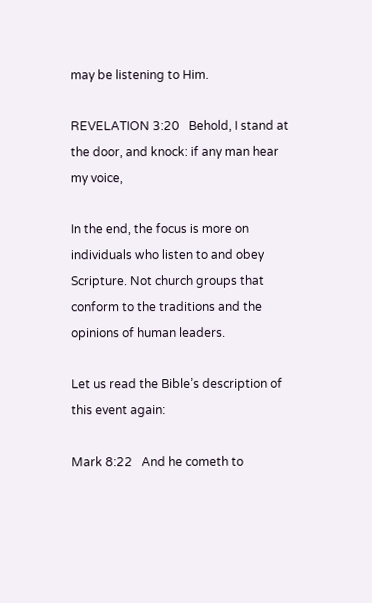may be listening to Him.

REVELATION 3:20   Behold, I stand at the door, and knock: if any man hear my voice,

In the end, the focus is more on individuals who listen to and obey Scripture. Not church groups that conform to the traditions and the opinions of human leaders.

Let us read the Bible’s description of this event again:

Mark 8:22   And he cometh to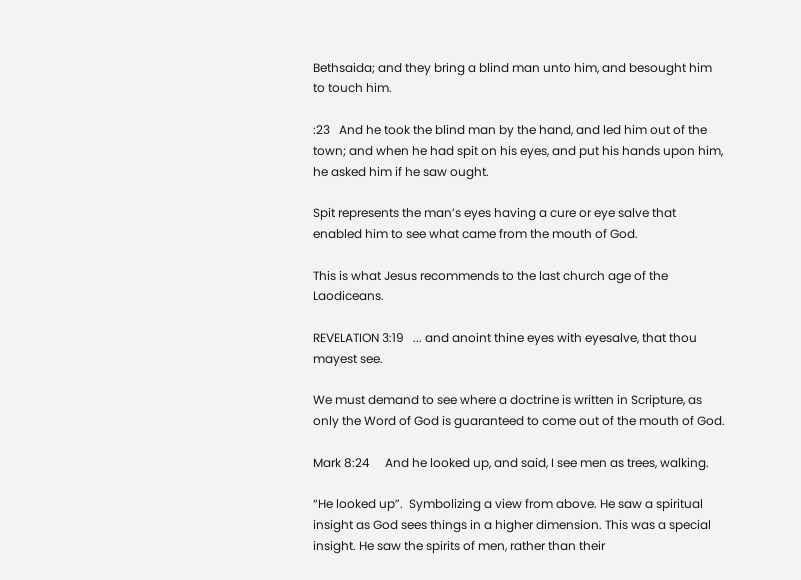Bethsaida; and they bring a blind man unto him, and besought him to touch him.

:23   And he took the blind man by the hand, and led him out of the town; and when he had spit on his eyes, and put his hands upon him, he asked him if he saw ought.

Spit represents the man’s eyes having a cure or eye salve that enabled him to see what came from the mouth of God.

This is what Jesus recommends to the last church age of the Laodiceans.

REVELATION 3:19   ... and anoint thine eyes with eyesalve, that thou mayest see.

We must demand to see where a doctrine is written in Scripture, as only the Word of God is guaranteed to come out of the mouth of God.

Mark 8:24     And he looked up, and said, I see men as trees, walking.

“He looked up”.  Symbolizing a view from above. He saw a spiritual insight as God sees things in a higher dimension. This was a special insight. He saw the spirits of men, rather than their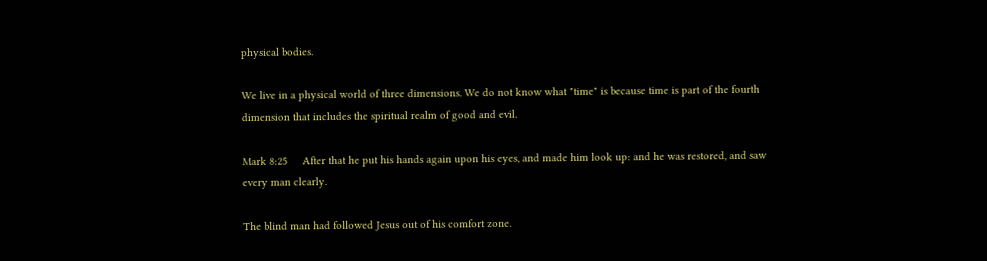physical bodies.

We live in a physical world of three dimensions. We do not know what "time" is because time is part of the fourth dimension that includes the spiritual realm of good and evil.

Mark 8:25     After that he put his hands again upon his eyes, and made him look up: and he was restored, and saw every man clearly.

The blind man had followed Jesus out of his comfort zone.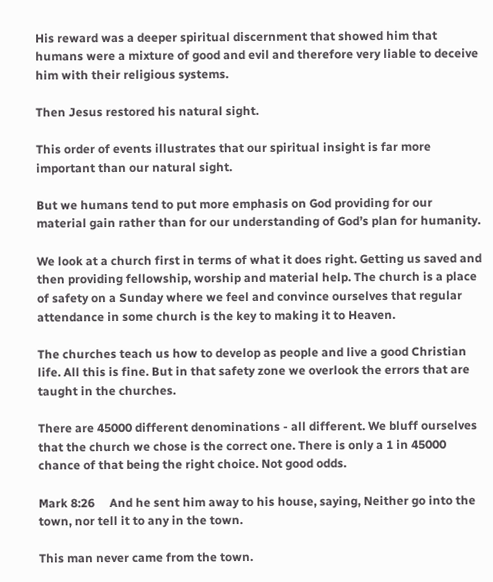His reward was a deeper spiritual discernment that showed him that humans were a mixture of good and evil and therefore very liable to deceive him with their religious systems.

Then Jesus restored his natural sight.

This order of events illustrates that our spiritual insight is far more important than our natural sight.

But we humans tend to put more emphasis on God providing for our material gain rather than for our understanding of God’s plan for humanity.

We look at a church first in terms of what it does right. Getting us saved and then providing fellowship, worship and material help. The church is a place of safety on a Sunday where we feel and convince ourselves that regular attendance in some church is the key to making it to Heaven.

The churches teach us how to develop as people and live a good Christian life. All this is fine. But in that safety zone we overlook the errors that are taught in the churches.

There are 45000 different denominations - all different. We bluff ourselves that the church we chose is the correct one. There is only a 1 in 45000 chance of that being the right choice. Not good odds.

Mark 8:26     And he sent him away to his house, saying, Neither go into the town, nor tell it to any in the town.

This man never came from the town.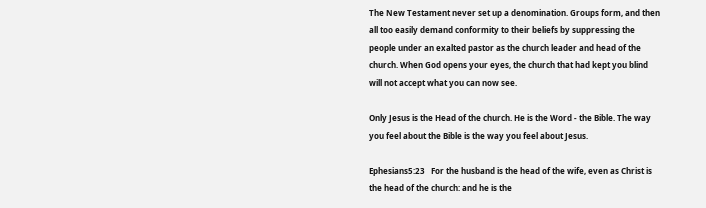The New Testament never set up a denomination. Groups form, and then all too easily demand conformity to their beliefs by suppressing the people under an exalted pastor as the church leader and head of the church. When God opens your eyes, the church that had kept you blind will not accept what you can now see.

Only Jesus is the Head of the church. He is the Word - the Bible. The way you feel about the Bible is the way you feel about Jesus.

Ephesians5:23   For the husband is the head of the wife, even as Christ is the head of the church: and he is the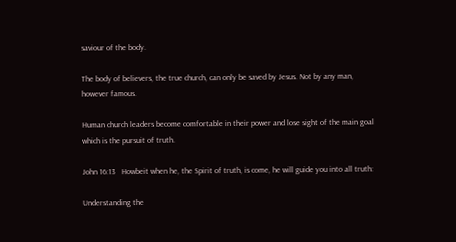saviour of the body.

The body of believers, the true church, can only be saved by Jesus. Not by any man, however famous.

Human church leaders become comfortable in their power and lose sight of the main goal which is the pursuit of truth.

John 16:13   Howbeit when he, the Spirit of truth, is come, he will guide you into all truth:

Understanding the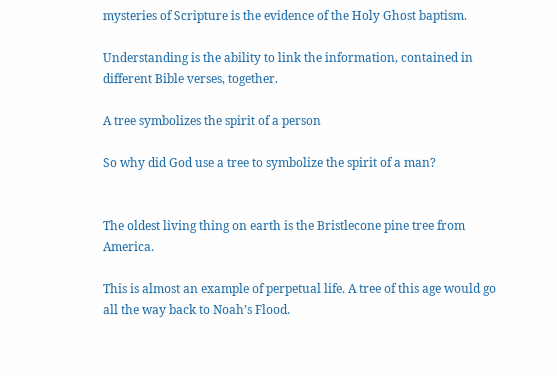mysteries of Scripture is the evidence of the Holy Ghost baptism.

Understanding is the ability to link the information, contained in different Bible verses, together.

A tree symbolizes the spirit of a person

So why did God use a tree to symbolize the spirit of a man?


The oldest living thing on earth is the Bristlecone pine tree from America.

This is almost an example of perpetual life. A tree of this age would go all the way back to Noah’s Flood.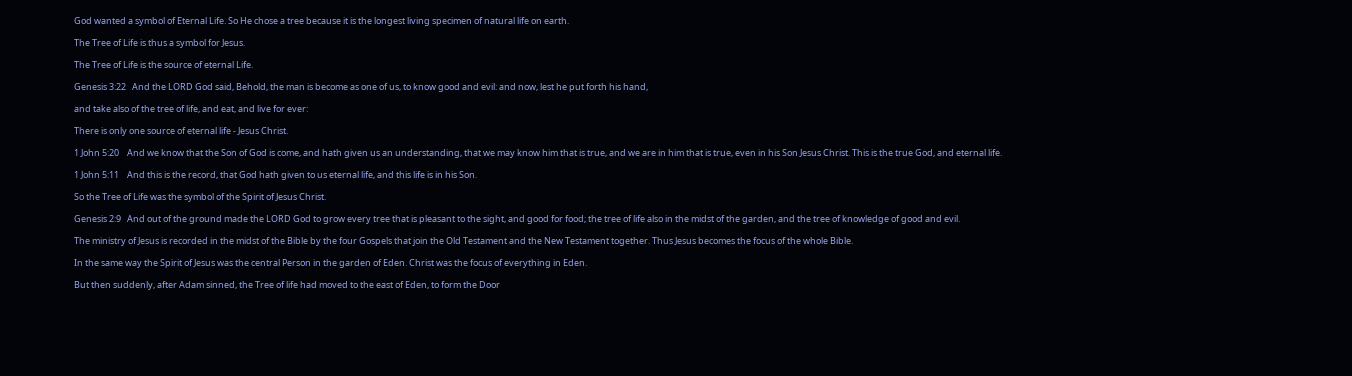God wanted a symbol of Eternal Life. So He chose a tree because it is the longest living specimen of natural life on earth.

The Tree of Life is thus a symbol for Jesus.

The Tree of Life is the source of eternal Life.

Genesis 3:22   And the LORD God said, Behold, the man is become as one of us, to know good and evil: and now, lest he put forth his hand,

and take also of the tree of life, and eat, and live for ever:

There is only one source of eternal life - Jesus Christ.

1 John 5:20    And we know that the Son of God is come, and hath given us an understanding, that we may know him that is true, and we are in him that is true, even in his Son Jesus Christ. This is the true God, and eternal life.

1 John 5:11    And this is the record, that God hath given to us eternal life, and this life is in his Son.

So the Tree of Life was the symbol of the Spirit of Jesus Christ.

Genesis 2:9   And out of the ground made the LORD God to grow every tree that is pleasant to the sight, and good for food; the tree of life also in the midst of the garden, and the tree of knowledge of good and evil.

The ministry of Jesus is recorded in the midst of the Bible by the four Gospels that join the Old Testament and the New Testament together. Thus Jesus becomes the focus of the whole Bible.

In the same way the Spirit of Jesus was the central Person in the garden of Eden. Christ was the focus of everything in Eden.

But then suddenly, after Adam sinned, the Tree of life had moved to the east of Eden, to form the Door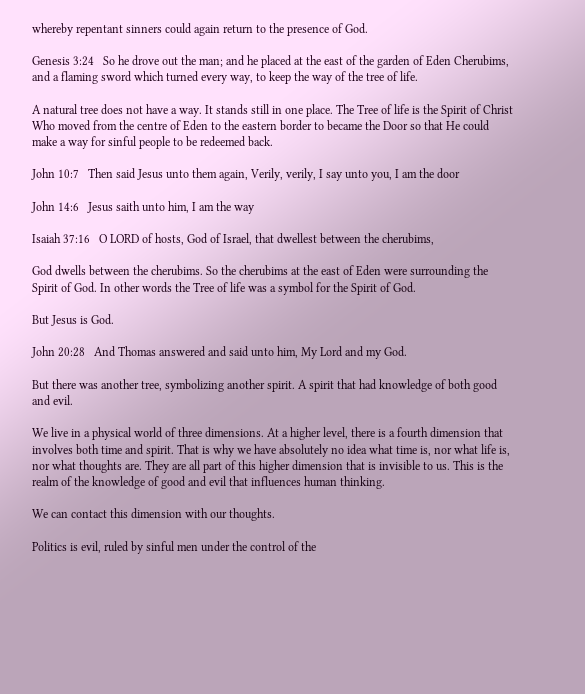whereby repentant sinners could again return to the presence of God.

Genesis 3:24   So he drove out the man; and he placed at the east of the garden of Eden Cherubims, and a flaming sword which turned every way, to keep the way of the tree of life.

A natural tree does not have a way. It stands still in one place. The Tree of life is the Spirit of Christ Who moved from the centre of Eden to the eastern border to became the Door so that He could make a way for sinful people to be redeemed back.

John 10:7   Then said Jesus unto them again, Verily, verily, I say unto you, I am the door

John 14:6   Jesus saith unto him, I am the way

Isaiah 37:16   O LORD of hosts, God of Israel, that dwellest between the cherubims,

God dwells between the cherubims. So the cherubims at the east of Eden were surrounding the Spirit of God. In other words the Tree of life was a symbol for the Spirit of God.

But Jesus is God.

John 20:28   And Thomas answered and said unto him, My Lord and my God.

But there was another tree, symbolizing another spirit. A spirit that had knowledge of both good and evil.

We live in a physical world of three dimensions. At a higher level, there is a fourth dimension that involves both time and spirit. That is why we have absolutely no idea what time is, nor what life is, nor what thoughts are. They are all part of this higher dimension that is invisible to us. This is the realm of the knowledge of good and evil that influences human thinking.

We can contact this dimension with our thoughts.

Politics is evil, ruled by sinful men under the control of the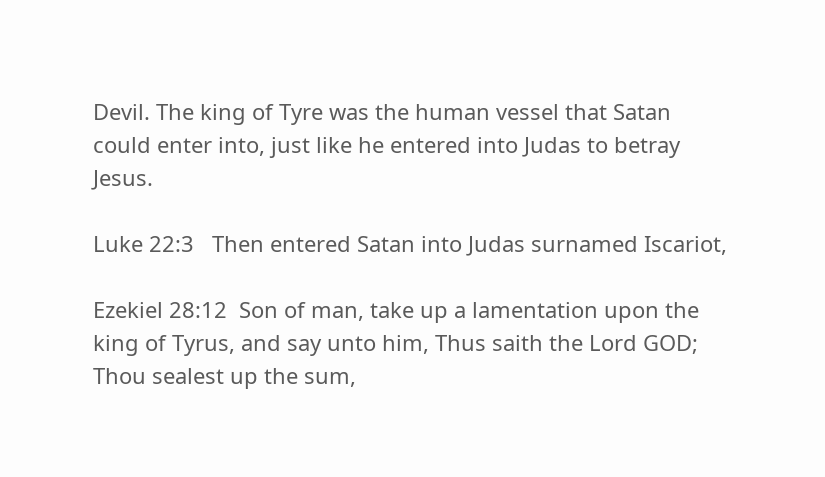Devil. The king of Tyre was the human vessel that Satan could enter into, just like he entered into Judas to betray Jesus.

Luke 22:3   Then entered Satan into Judas surnamed Iscariot,

Ezekiel 28:12  Son of man, take up a lamentation upon the king of Tyrus, and say unto him, Thus saith the Lord GOD; Thou sealest up the sum,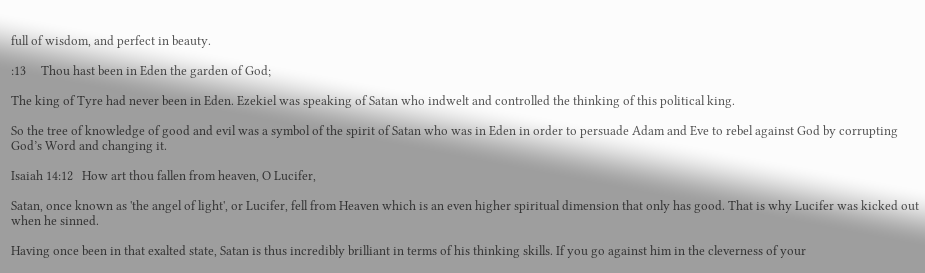full of wisdom, and perfect in beauty.

:13     Thou hast been in Eden the garden of God;

The king of Tyre had never been in Eden. Ezekiel was speaking of Satan who indwelt and controlled the thinking of this political king.

So the tree of knowledge of good and evil was a symbol of the spirit of Satan who was in Eden in order to persuade Adam and Eve to rebel against God by corrupting God’s Word and changing it.

Isaiah 14:12   How art thou fallen from heaven, O Lucifer,

Satan, once known as 'the angel of light', or Lucifer, fell from Heaven which is an even higher spiritual dimension that only has good. That is why Lucifer was kicked out when he sinned.

Having once been in that exalted state, Satan is thus incredibly brilliant in terms of his thinking skills. If you go against him in the cleverness of your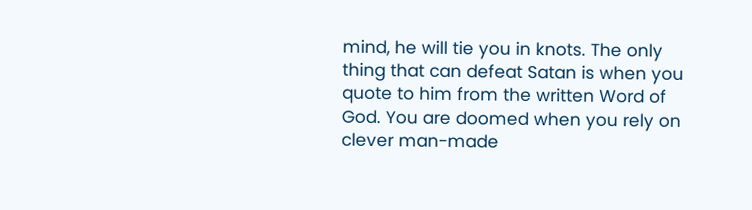mind, he will tie you in knots. The only thing that can defeat Satan is when you quote to him from the written Word of God. You are doomed when you rely on clever man-made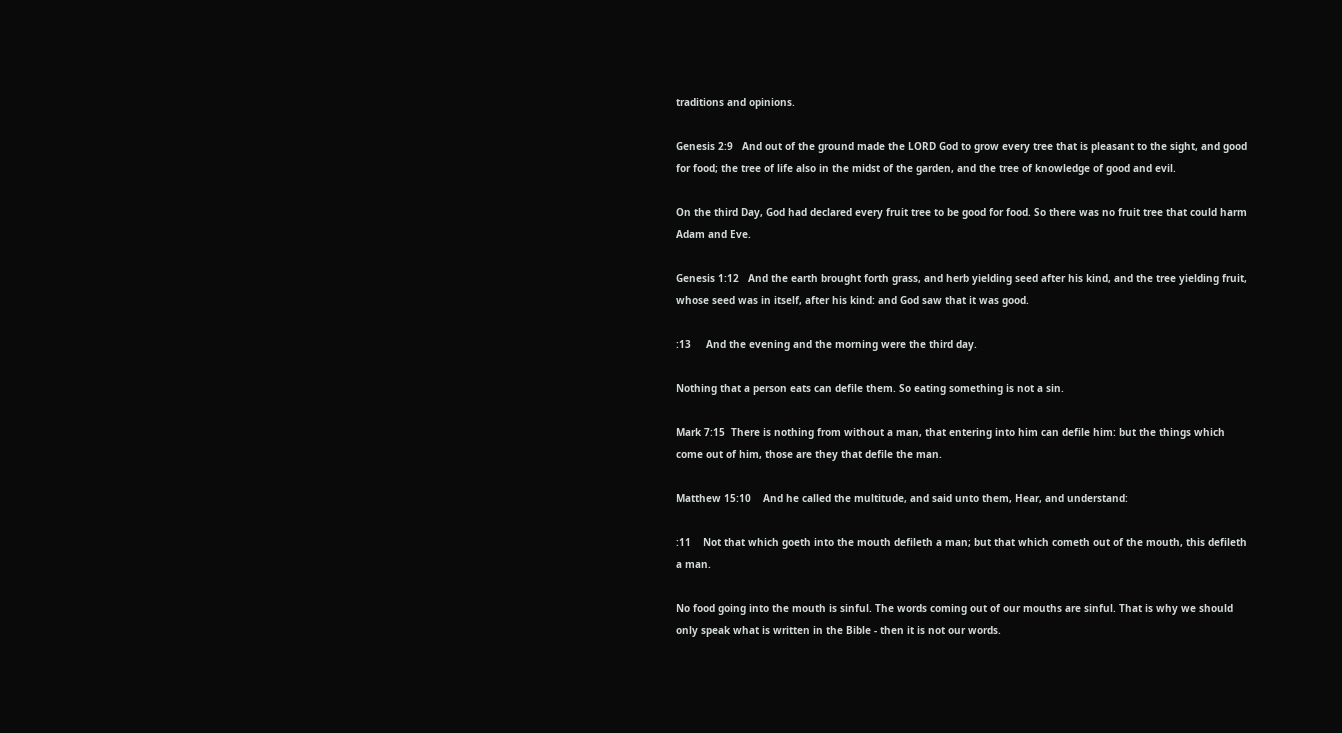traditions and opinions.

Genesis 2:9   And out of the ground made the LORD God to grow every tree that is pleasant to the sight, and good for food; the tree of life also in the midst of the garden, and the tree of knowledge of good and evil.

On the third Day, God had declared every fruit tree to be good for food. So there was no fruit tree that could harm Adam and Eve.

Genesis 1:12   And the earth brought forth grass, and herb yielding seed after his kind, and the tree yielding fruit, whose seed was in itself, after his kind: and God saw that it was good.

:13     And the evening and the morning were the third day.

Nothing that a person eats can defile them. So eating something is not a sin.

Mark 7:15  There is nothing from without a man, that entering into him can defile him: but the things which come out of him, those are they that defile the man.

Matthew 15:10    And he called the multitude, and said unto them, Hear, and understand:

:11    Not that which goeth into the mouth defileth a man; but that which cometh out of the mouth, this defileth a man.

No food going into the mouth is sinful. The words coming out of our mouths are sinful. That is why we should only speak what is written in the Bible - then it is not our words.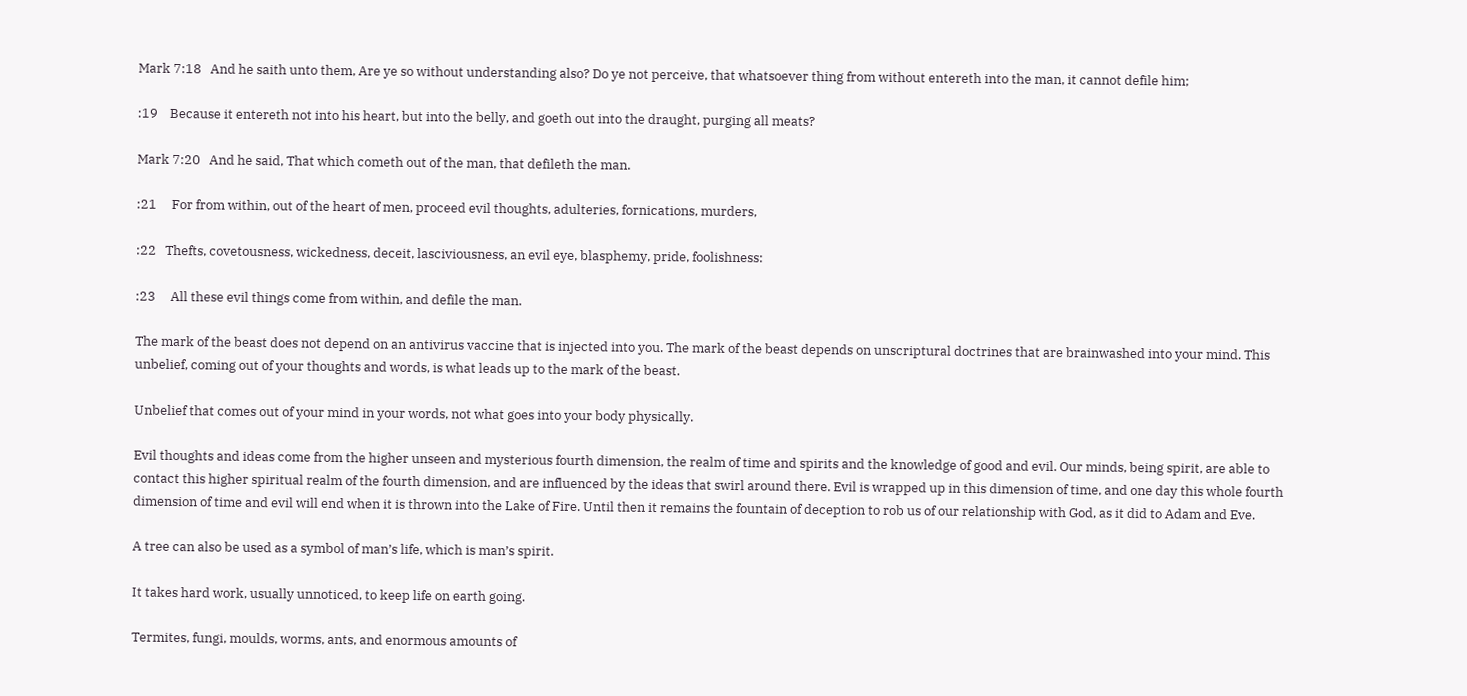Mark 7:18   And he saith unto them, Are ye so without understanding also? Do ye not perceive, that whatsoever thing from without entereth into the man, it cannot defile him;

:19    Because it entereth not into his heart, but into the belly, and goeth out into the draught, purging all meats?

Mark 7:20   And he said, That which cometh out of the man, that defileth the man.

:21     For from within, out of the heart of men, proceed evil thoughts, adulteries, fornications, murders,

:22   Thefts, covetousness, wickedness, deceit, lasciviousness, an evil eye, blasphemy, pride, foolishness:

:23     All these evil things come from within, and defile the man.

The mark of the beast does not depend on an antivirus vaccine that is injected into you. The mark of the beast depends on unscriptural doctrines that are brainwashed into your mind. This unbelief, coming out of your thoughts and words, is what leads up to the mark of the beast.

Unbelief that comes out of your mind in your words, not what goes into your body physically.

Evil thoughts and ideas come from the higher unseen and mysterious fourth dimension, the realm of time and spirits and the knowledge of good and evil. Our minds, being spirit, are able to contact this higher spiritual realm of the fourth dimension, and are influenced by the ideas that swirl around there. Evil is wrapped up in this dimension of time, and one day this whole fourth dimension of time and evil will end when it is thrown into the Lake of Fire. Until then it remains the fountain of deception to rob us of our relationship with God, as it did to Adam and Eve.

A tree can also be used as a symbol of man’s life, which is man’s spirit.

It takes hard work, usually unnoticed, to keep life on earth going.

Termites, fungi, moulds, worms, ants, and enormous amounts of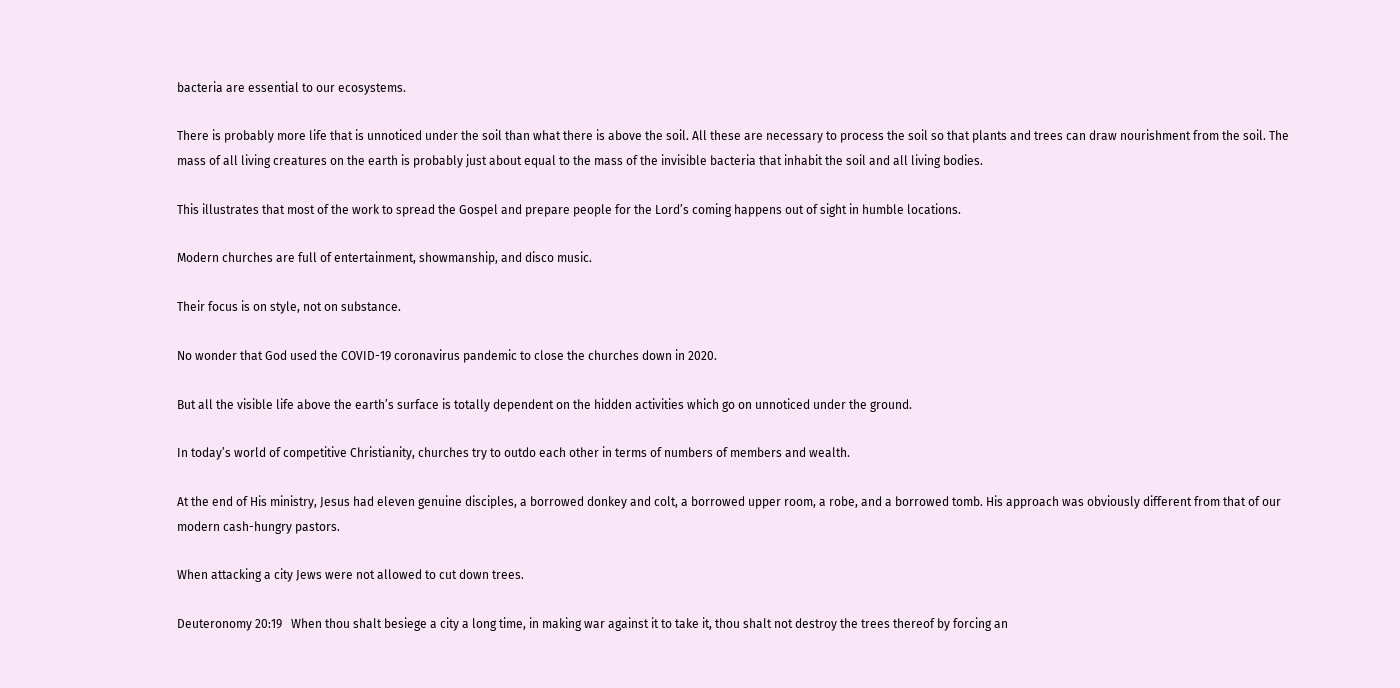bacteria are essential to our ecosystems.

There is probably more life that is unnoticed under the soil than what there is above the soil. All these are necessary to process the soil so that plants and trees can draw nourishment from the soil. The mass of all living creatures on the earth is probably just about equal to the mass of the invisible bacteria that inhabit the soil and all living bodies.

This illustrates that most of the work to spread the Gospel and prepare people for the Lord’s coming happens out of sight in humble locations.

Modern churches are full of entertainment, showmanship, and disco music.

Their focus is on style, not on substance.

No wonder that God used the COVID-19 coronavirus pandemic to close the churches down in 2020.

But all the visible life above the earth’s surface is totally dependent on the hidden activities which go on unnoticed under the ground.

In today’s world of competitive Christianity, churches try to outdo each other in terms of numbers of members and wealth.

At the end of His ministry, Jesus had eleven genuine disciples, a borrowed donkey and colt, a borrowed upper room, a robe, and a borrowed tomb. His approach was obviously different from that of our modern cash-hungry pastors.

When attacking a city Jews were not allowed to cut down trees.

Deuteronomy 20:19   When thou shalt besiege a city a long time, in making war against it to take it, thou shalt not destroy the trees thereof by forcing an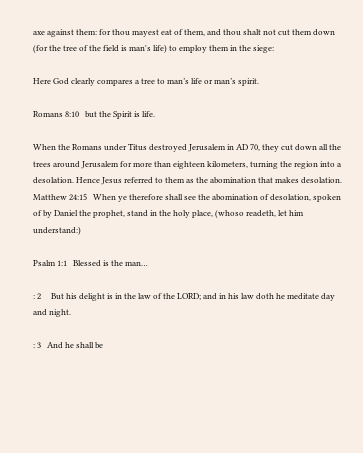axe against them: for thou mayest eat of them, and thou shalt not cut them down (for the tree of the field is man's life) to employ them in the siege:

Here God clearly compares a tree to man’s life or man’s spirit.

Romans 8:10   but the Spirit is life.

When the Romans under Titus destroyed Jerusalem in AD 70, they cut down all the trees around Jerusalem for more than eighteen kilometers, turning the region into a desolation. Hence Jesus referred to them as the abomination that makes desolation.
Matthew 24:15   When ye therefore shall see the abomination of desolation, spoken of by Daniel the prophet, stand in the holy place, (whoso readeth, let him understand:)

Psalm 1:1   Blessed is the man…

: 2     But his delight is in the law of the LORD; and in his law doth he meditate day and night.

: 3   And he shall be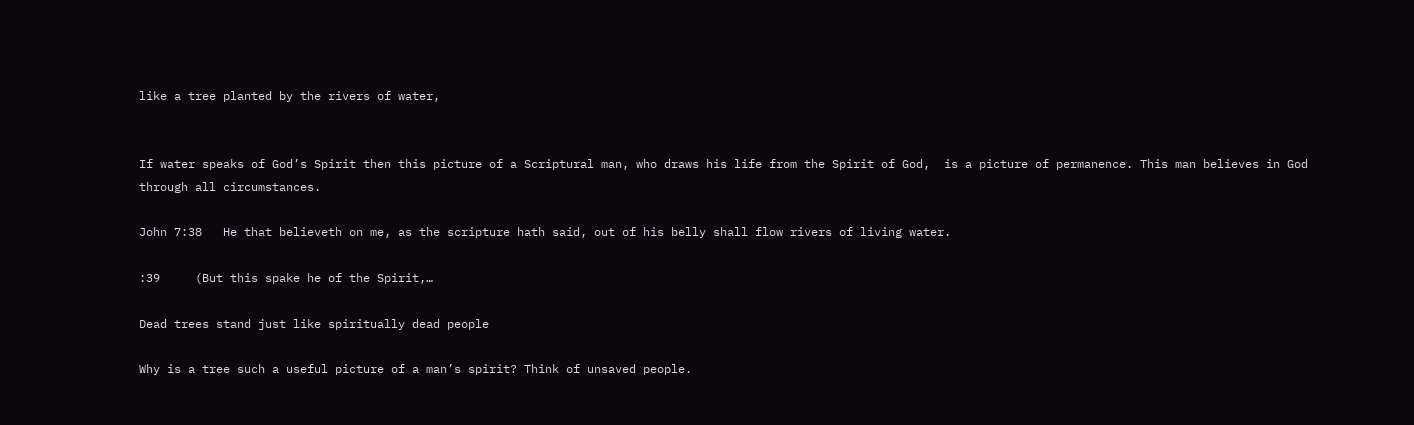like a tree planted by the rivers of water,


If water speaks of God’s Spirit then this picture of a Scriptural man, who draws his life from the Spirit of God,  is a picture of permanence. This man believes in God through all circumstances.

John 7:38   He that believeth on me, as the scripture hath said, out of his belly shall flow rivers of living water.

:39     (But this spake he of the Spirit,…

Dead trees stand just like spiritually dead people

Why is a tree such a useful picture of a man’s spirit? Think of unsaved people.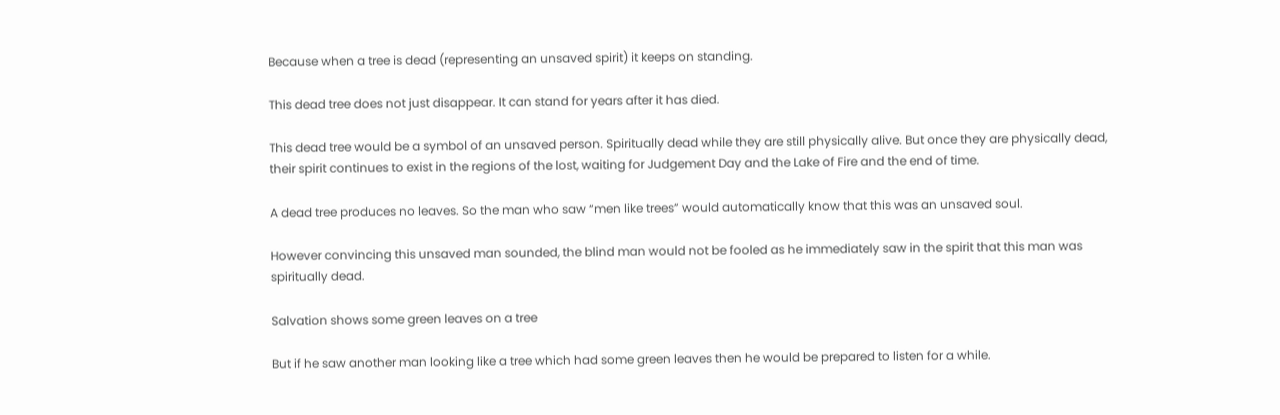Because when a tree is dead (representing an unsaved spirit) it keeps on standing.

This dead tree does not just disappear. It can stand for years after it has died.

This dead tree would be a symbol of an unsaved person. Spiritually dead while they are still physically alive. But once they are physically dead, their spirit continues to exist in the regions of the lost, waiting for Judgement Day and the Lake of Fire and the end of time.

A dead tree produces no leaves. So the man who saw “men like trees” would automatically know that this was an unsaved soul.

However convincing this unsaved man sounded, the blind man would not be fooled as he immediately saw in the spirit that this man was spiritually dead.

Salvation shows some green leaves on a tree

But if he saw another man looking like a tree which had some green leaves then he would be prepared to listen for a while.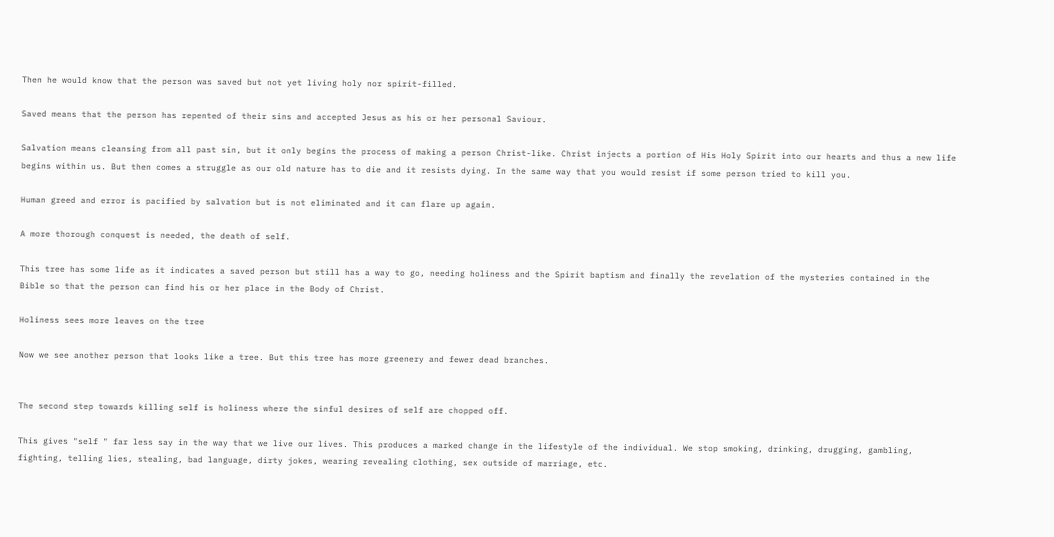Then he would know that the person was saved but not yet living holy nor spirit-filled.

Saved means that the person has repented of their sins and accepted Jesus as his or her personal Saviour.

Salvation means cleansing from all past sin, but it only begins the process of making a person Christ-like. Christ injects a portion of His Holy Spirit into our hearts and thus a new life begins within us. But then comes a struggle as our old nature has to die and it resists dying. In the same way that you would resist if some person tried to kill you.

Human greed and error is pacified by salvation but is not eliminated and it can flare up again.

A more thorough conquest is needed, the death of self.

This tree has some life as it indicates a saved person but still has a way to go, needing holiness and the Spirit baptism and finally the revelation of the mysteries contained in the Bible so that the person can find his or her place in the Body of Christ.

Holiness sees more leaves on the tree

Now we see another person that looks like a tree. But this tree has more greenery and fewer dead branches.


The second step towards killing self is holiness where the sinful desires of self are chopped off.

This gives "self " far less say in the way that we live our lives. This produces a marked change in the lifestyle of the individual. We stop smoking, drinking, drugging, gambling, fighting, telling lies, stealing, bad language, dirty jokes, wearing revealing clothing, sex outside of marriage, etc.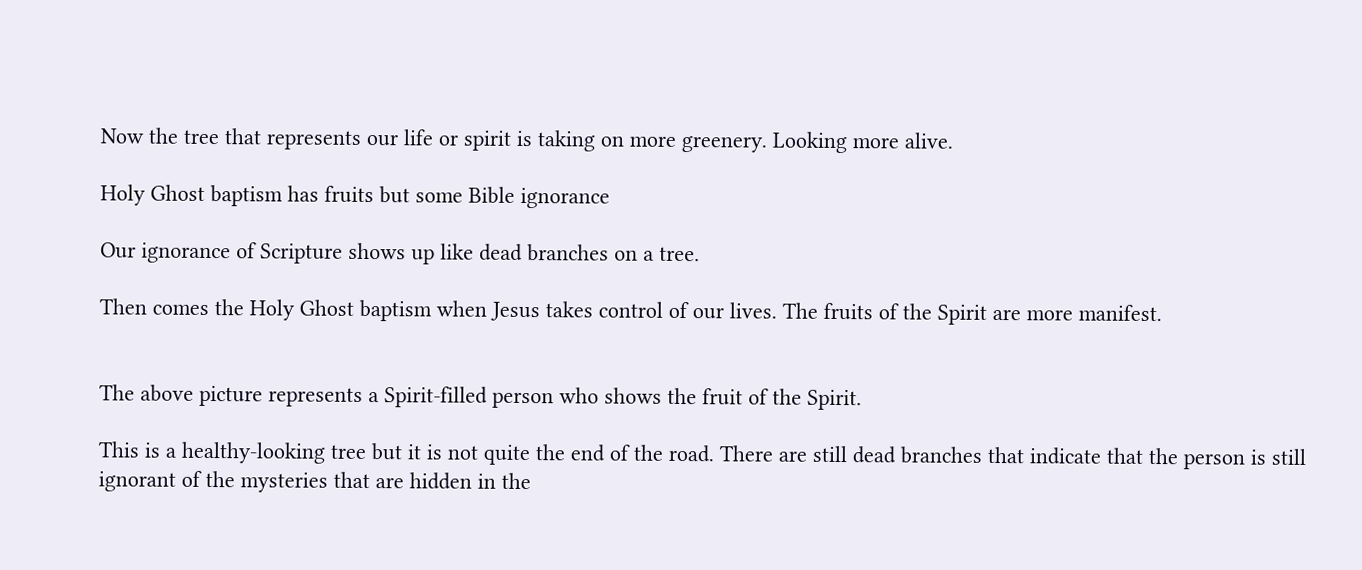Now the tree that represents our life or spirit is taking on more greenery. Looking more alive.

Holy Ghost baptism has fruits but some Bible ignorance

Our ignorance of Scripture shows up like dead branches on a tree.

Then comes the Holy Ghost baptism when Jesus takes control of our lives. The fruits of the Spirit are more manifest.


The above picture represents a Spirit-filled person who shows the fruit of the Spirit.

This is a healthy-looking tree but it is not quite the end of the road. There are still dead branches that indicate that the person is still ignorant of the mysteries that are hidden in the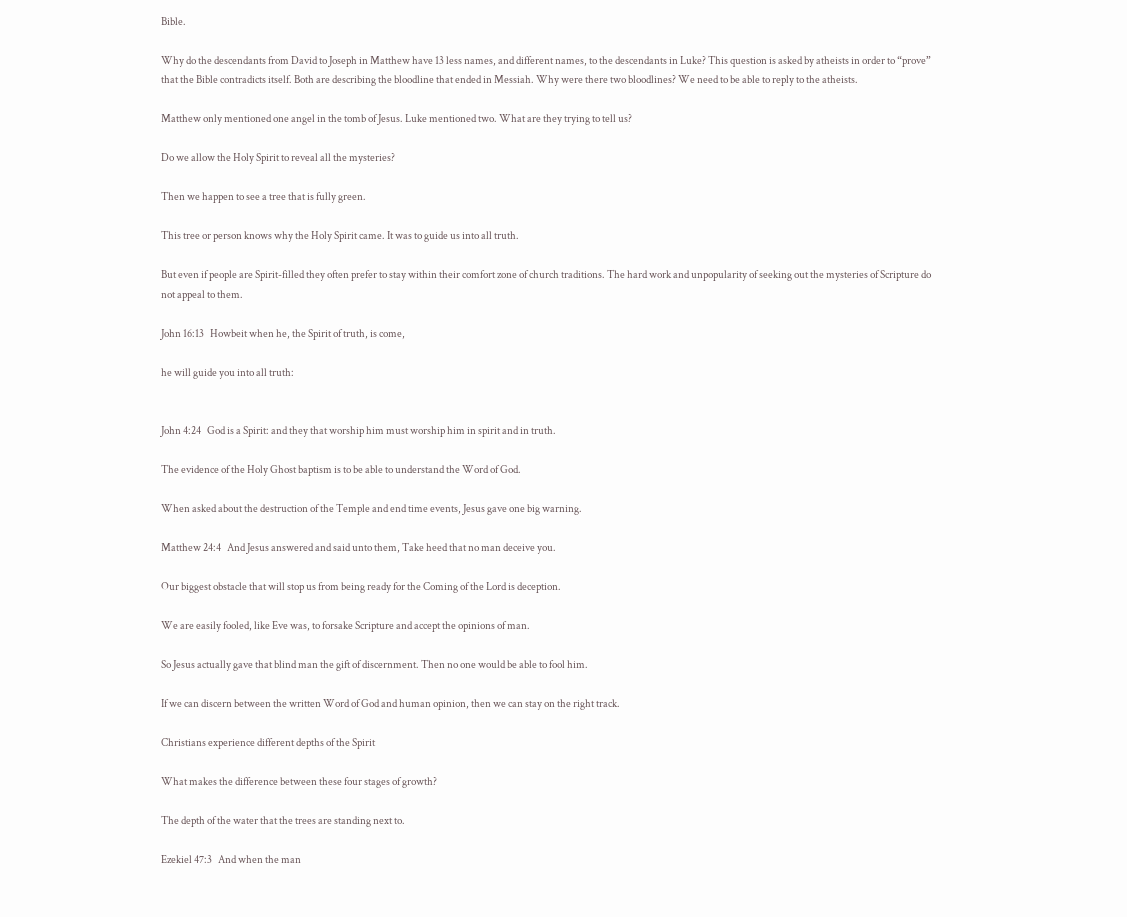Bible.

Why do the descendants from David to Joseph in Matthew have 13 less names, and different names, to the descendants in Luke? This question is asked by atheists in order to “prove” that the Bible contradicts itself. Both are describing the bloodline that ended in Messiah. Why were there two bloodlines? We need to be able to reply to the atheists.

Matthew only mentioned one angel in the tomb of Jesus. Luke mentioned two. What are they trying to tell us?

Do we allow the Holy Spirit to reveal all the mysteries?

Then we happen to see a tree that is fully green.

This tree or person knows why the Holy Spirit came. It was to guide us into all truth.

But even if people are Spirit-filled they often prefer to stay within their comfort zone of church traditions. The hard work and unpopularity of seeking out the mysteries of Scripture do not appeal to them.

John 16:13   Howbeit when he, the Spirit of truth, is come,

he will guide you into all truth:


John 4:24   God is a Spirit: and they that worship him must worship him in spirit and in truth.

The evidence of the Holy Ghost baptism is to be able to understand the Word of God.

When asked about the destruction of the Temple and end time events, Jesus gave one big warning.

Matthew 24:4   And Jesus answered and said unto them, Take heed that no man deceive you.

Our biggest obstacle that will stop us from being ready for the Coming of the Lord is deception.

We are easily fooled, like Eve was, to forsake Scripture and accept the opinions of man.

So Jesus actually gave that blind man the gift of discernment. Then no one would be able to fool him.

If we can discern between the written Word of God and human opinion, then we can stay on the right track.

Christians experience different depths of the Spirit

What makes the difference between these four stages of growth?

The depth of the water that the trees are standing next to.

Ezekiel 47:3   And when the man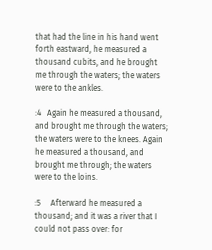that had the line in his hand went forth eastward, he measured a thousand cubits, and he brought me through the waters; the waters were to the ankles.

:4   Again he measured a thousand, and brought me through the waters; the waters were to the knees. Again he measured a thousand, and brought me through; the waters were to the loins.

:5     Afterward he measured a thousand; and it was a river that I could not pass over: for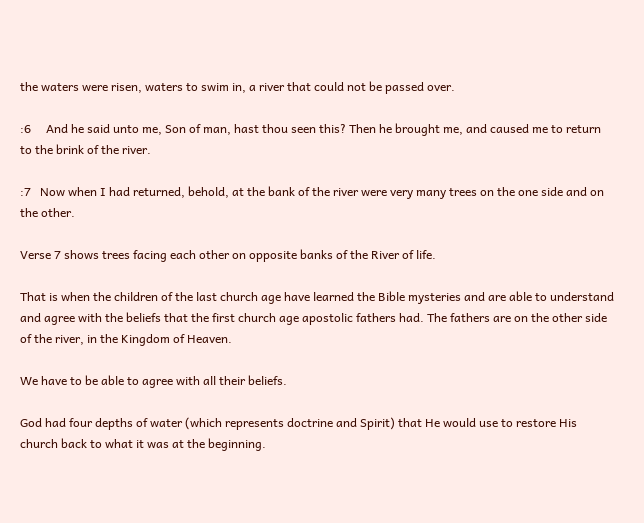the waters were risen, waters to swim in, a river that could not be passed over.

:6     And he said unto me, Son of man, hast thou seen this? Then he brought me, and caused me to return to the brink of the river.

:7   Now when I had returned, behold, at the bank of the river were very many trees on the one side and on the other.

Verse 7 shows trees facing each other on opposite banks of the River of life.

That is when the children of the last church age have learned the Bible mysteries and are able to understand and agree with the beliefs that the first church age apostolic fathers had. The fathers are on the other side of the river, in the Kingdom of Heaven.

We have to be able to agree with all their beliefs.

God had four depths of water (which represents doctrine and Spirit) that He would use to restore His church back to what it was at the beginning.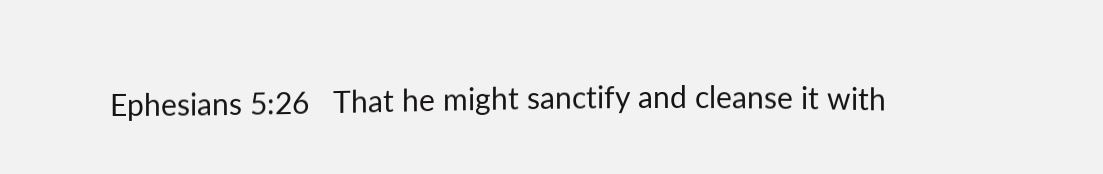Ephesians 5:26   That he might sanctify and cleanse it with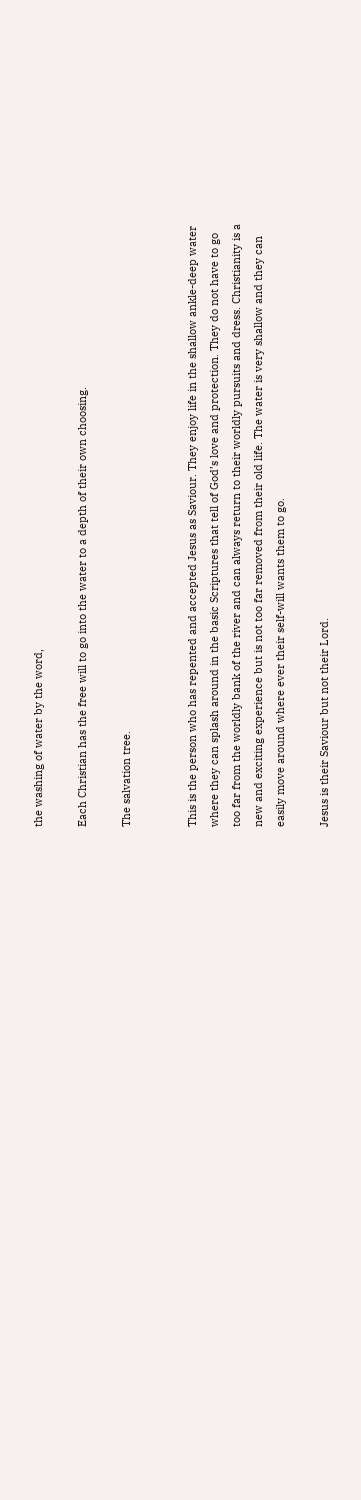the washing of water by the word,

Each Christian has the free will to go into the water to a depth of their own choosing.

The salvation tree.


This is the person who has repented and accepted Jesus as Saviour. They enjoy life in the shallow ankle-deep water where they can splash around in the basic Scriptures that tell of God’s love and protection. They do not have to go too far from the worldly bank of the river and can always return to their worldly pursuits and dress. Christianity is a new and exciting experience but is not too far removed from their old life. The water is very shallow and they can easily move around where ever their self-will wants them to go.

Jesus is their Saviour but not their Lord.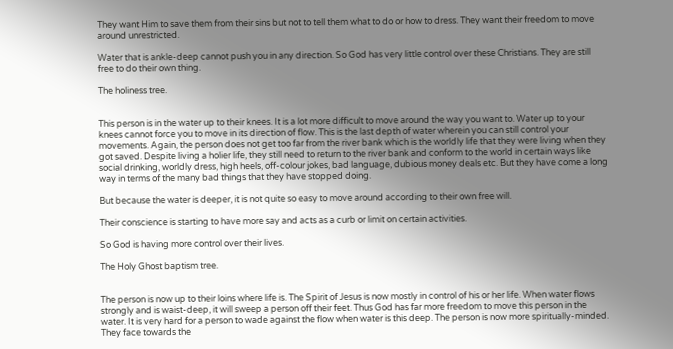They want Him to save them from their sins but not to tell them what to do or how to dress. They want their freedom to move around unrestricted.

Water that is ankle-deep cannot push you in any direction. So God has very little control over these Christians. They are still free to do their own thing.

The holiness tree.


This person is in the water up to their knees. It is a lot more difficult to move around the way you want to. Water up to your knees cannot force you to move in its direction of flow. This is the last depth of water wherein you can still control your movements. Again, the person does not get too far from the river bank which is the worldly life that they were living when they got saved. Despite living a holier life, they still need to return to the river bank and conform to the world in certain ways like social drinking, worldly dress, high heels, off-colour jokes, bad language, dubious money deals etc. But they have come a long way in terms of the many bad things that they have stopped doing.

But because the water is deeper, it is not quite so easy to move around according to their own free will.

Their conscience is starting to have more say and acts as a curb or limit on certain activities.

So God is having more control over their lives.

The Holy Ghost baptism tree.


The person is now up to their loins where life is. The Spirit of Jesus is now mostly in control of his or her life. When water flows strongly and is waist-deep, it will sweep a person off their feet. Thus God has far more freedom to move this person in the water. It is very hard for a person to wade against the flow when water is this deep. The person is now more spiritually-minded. They face towards the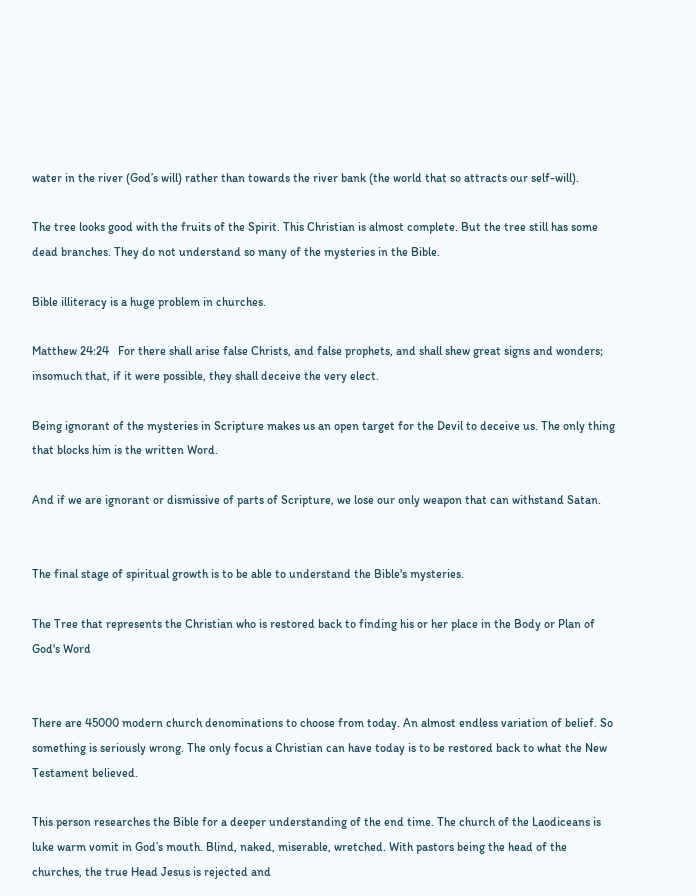water in the river (God’s will) rather than towards the river bank (the world that so attracts our self-will).

The tree looks good with the fruits of the Spirit. This Christian is almost complete. But the tree still has some dead branches. They do not understand so many of the mysteries in the Bible.

Bible illiteracy is a huge problem in churches.

Matthew 24:24   For there shall arise false Christs, and false prophets, and shall shew great signs and wonders; insomuch that, if it were possible, they shall deceive the very elect.

Being ignorant of the mysteries in Scripture makes us an open target for the Devil to deceive us. The only thing that blocks him is the written Word.

And if we are ignorant or dismissive of parts of Scripture, we lose our only weapon that can withstand Satan.


The final stage of spiritual growth is to be able to understand the Bible's mysteries.

The Tree that represents the Christian who is restored back to finding his or her place in the Body or Plan of God's Word


There are 45000 modern church denominations to choose from today. An almost endless variation of belief. So something is seriously wrong. The only focus a Christian can have today is to be restored back to what the New Testament believed.

This person researches the Bible for a deeper understanding of the end time. The church of the Laodiceans is luke warm vomit in God’s mouth. Blind, naked, miserable, wretched. With pastors being the head of the churches, the true Head Jesus is rejected and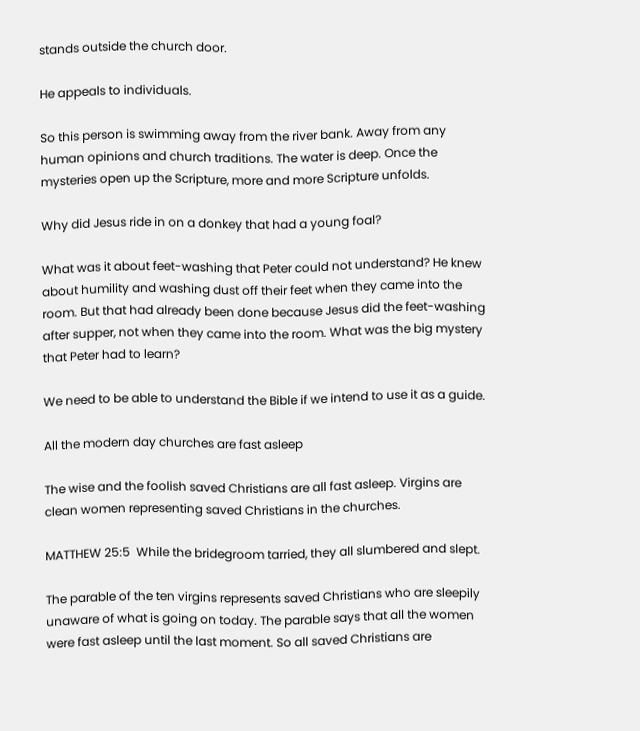stands outside the church door.

He appeals to individuals.

So this person is swimming away from the river bank. Away from any human opinions and church traditions. The water is deep. Once the mysteries open up the Scripture, more and more Scripture unfolds.

Why did Jesus ride in on a donkey that had a young foal?

What was it about feet-washing that Peter could not understand? He knew about humility and washing dust off their feet when they came into the room. But that had already been done because Jesus did the feet-washing after supper, not when they came into the room. What was the big mystery that Peter had to learn?

We need to be able to understand the Bible if we intend to use it as a guide.

All the modern day churches are fast asleep

The wise and the foolish saved Christians are all fast asleep. Virgins are clean women representing saved Christians in the churches.

MATTHEW 25:5  While the bridegroom tarried, they all slumbered and slept.

The parable of the ten virgins represents saved Christians who are sleepily unaware of what is going on today. The parable says that all the women were fast asleep until the last moment. So all saved Christians are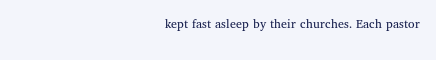kept fast asleep by their churches. Each pastor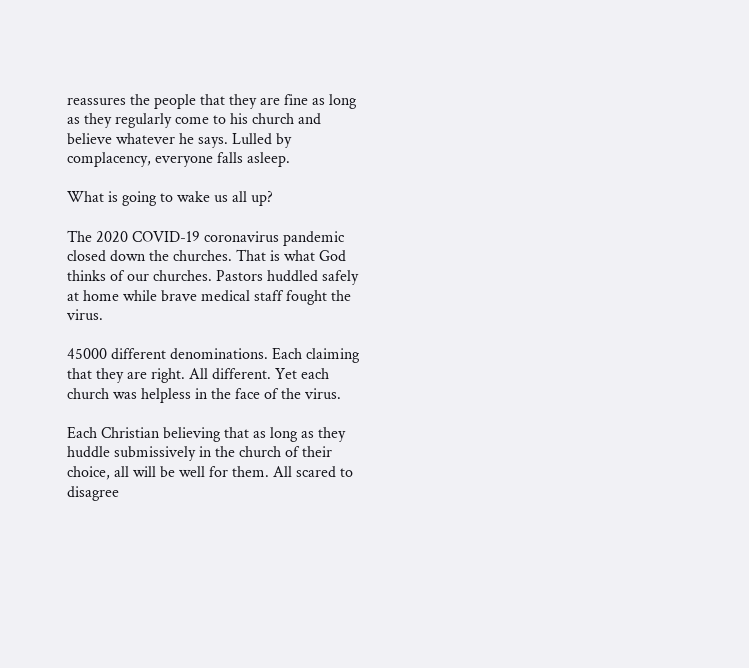reassures the people that they are fine as long as they regularly come to his church and believe whatever he says. Lulled by complacency, everyone falls asleep.

What is going to wake us all up?

The 2020 COVID-19 coronavirus pandemic closed down the churches. That is what God thinks of our churches. Pastors huddled safely at home while brave medical staff fought the virus.

45000 different denominations. Each claiming that they are right. All different. Yet each church was helpless in the face of the virus.

Each Christian believing that as long as they huddle submissively in the church of their choice, all will be well for them. All scared to disagree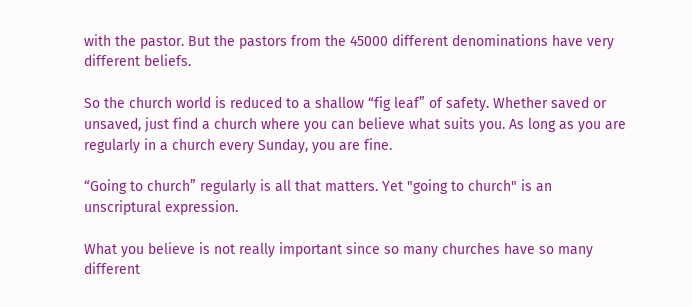with the pastor. But the pastors from the 45000 different denominations have very different beliefs.

So the church world is reduced to a shallow “fig leaf” of safety. Whether saved or unsaved, just find a church where you can believe what suits you. As long as you are regularly in a church every Sunday, you are fine.

“Going to church” regularly is all that matters. Yet "going to church" is an unscriptural expression.

What you believe is not really important since so many churches have so many different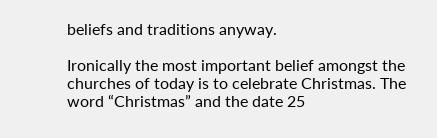beliefs and traditions anyway.

Ironically the most important belief amongst the churches of today is to celebrate Christmas. The word “Christmas” and the date 25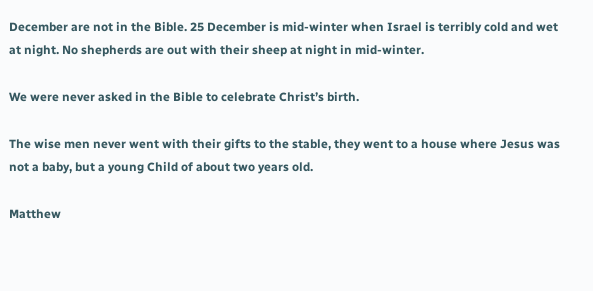December are not in the Bible. 25 December is mid-winter when Israel is terribly cold and wet at night. No shepherds are out with their sheep at night in mid-winter.

We were never asked in the Bible to celebrate Christ’s birth.

The wise men never went with their gifts to the stable, they went to a house where Jesus was not a baby, but a young Child of about two years old.

Matthew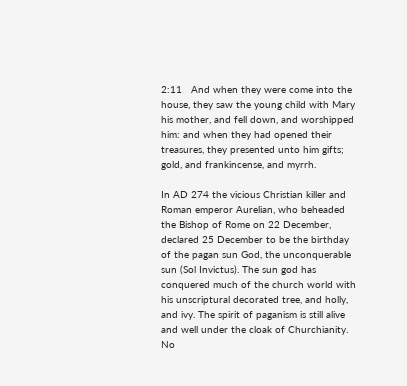2:11   And when they were come into the house, they saw the young child with Mary his mother, and fell down, and worshipped him: and when they had opened their treasures, they presented unto him gifts; gold, and frankincense, and myrrh.

In AD 274 the vicious Christian killer and Roman emperor Aurelian, who beheaded the Bishop of Rome on 22 December, declared 25 December to be the birthday of the pagan sun God, the unconquerable sun (Sol Invictus). The sun god has conquered much of the church world with his unscriptural decorated tree, and holly, and ivy. The spirit of paganism is still alive and well under the cloak of Churchianity. No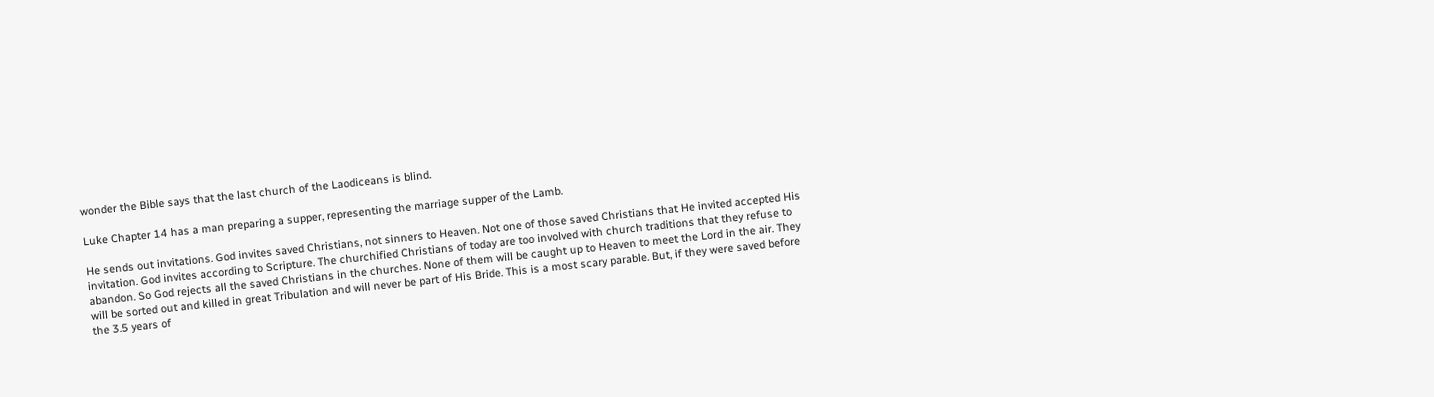wonder the Bible says that the last church of the Laodiceans is blind.

Luke Chapter 14 has a man preparing a supper, representing the marriage supper of the Lamb.

He sends out invitations. God invites saved Christians, not sinners to Heaven. Not one of those saved Christians that He invited accepted His invitation. God invites according to Scripture. The churchified Christians of today are too involved with church traditions that they refuse to abandon. So God rejects all the saved Christians in the churches. None of them will be caught up to Heaven to meet the Lord in the air. They will be sorted out and killed in great Tribulation and will never be part of His Bride. This is a most scary parable. But, if they were saved before the 3.5 years of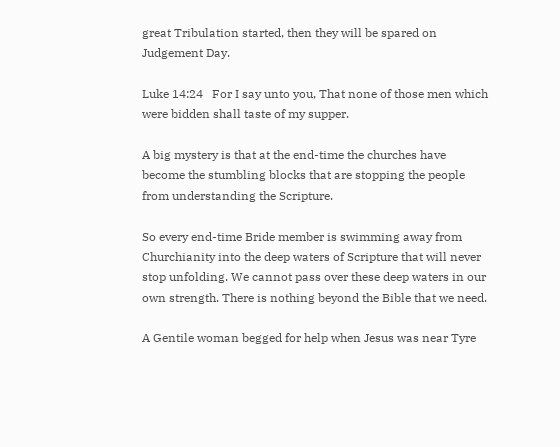great Tribulation started, then they will be spared on Judgement Day.

Luke 14:24   For I say unto you, That none of those men which were bidden shall taste of my supper.

A big mystery is that at the end-time the churches have become the stumbling blocks that are stopping the people from understanding the Scripture.

So every end-time Bride member is swimming away from Churchianity into the deep waters of Scripture that will never stop unfolding. We cannot pass over these deep waters in our own strength. There is nothing beyond the Bible that we need.

A Gentile woman begged for help when Jesus was near Tyre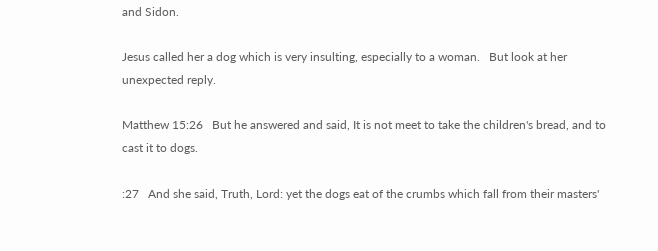and Sidon.

Jesus called her a dog which is very insulting, especially to a woman.   But look at her unexpected reply.

Matthew 15:26   But he answered and said, It is not meet to take the children's bread, and to cast it to dogs.

:27   And she said, Truth, Lord: yet the dogs eat of the crumbs which fall from their masters'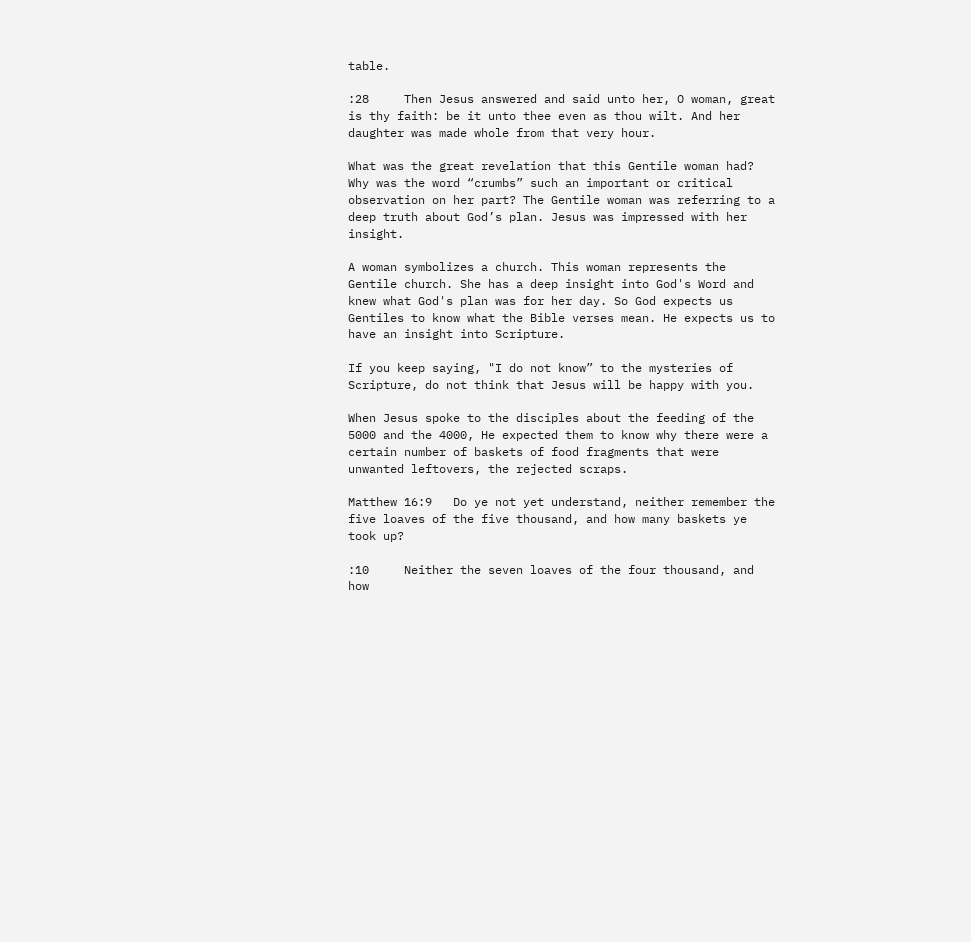table.

:28     Then Jesus answered and said unto her, O woman, great is thy faith: be it unto thee even as thou wilt. And her daughter was made whole from that very hour.

What was the great revelation that this Gentile woman had? Why was the word “crumbs” such an important or critical observation on her part? The Gentile woman was referring to a deep truth about God’s plan. Jesus was impressed with her insight.

A woman symbolizes a church. This woman represents the Gentile church. She has a deep insight into God's Word and knew what God's plan was for her day. So God expects us Gentiles to know what the Bible verses mean. He expects us to have an insight into Scripture.

If you keep saying, "I do not know” to the mysteries of Scripture, do not think that Jesus will be happy with you.

When Jesus spoke to the disciples about the feeding of the 5000 and the 4000, He expected them to know why there were a certain number of baskets of food fragments that were unwanted leftovers, the rejected scraps.

Matthew 16:9   Do ye not yet understand, neither remember the five loaves of the five thousand, and how many baskets ye took up?

:10     Neither the seven loaves of the four thousand, and how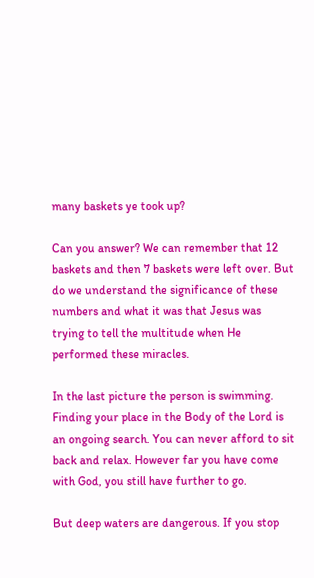many baskets ye took up?

Can you answer? We can remember that 12 baskets and then 7 baskets were left over. But do we understand the significance of these numbers and what it was that Jesus was trying to tell the multitude when He performed these miracles.

In the last picture the person is swimming. Finding your place in the Body of the Lord is an ongoing search. You can never afford to sit back and relax. However far you have come with God, you still have further to go.

But deep waters are dangerous. If you stop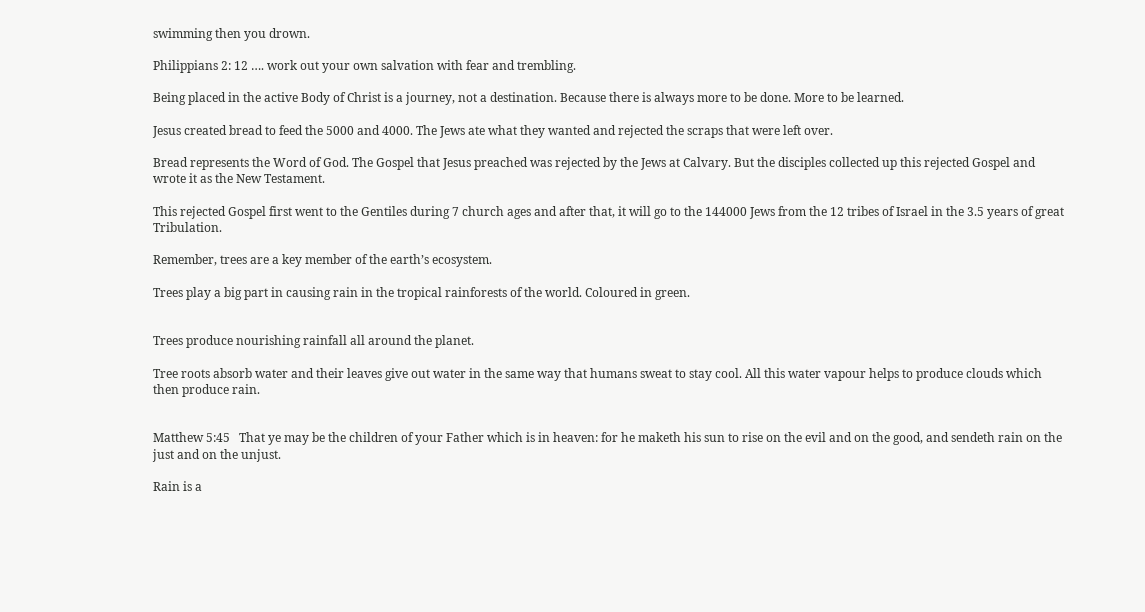swimming then you drown.

Philippians 2: 12 …. work out your own salvation with fear and trembling.

Being placed in the active Body of Christ is a journey, not a destination. Because there is always more to be done. More to be learned.

Jesus created bread to feed the 5000 and 4000. The Jews ate what they wanted and rejected the scraps that were left over.

Bread represents the Word of God. The Gospel that Jesus preached was rejected by the Jews at Calvary. But the disciples collected up this rejected Gospel and wrote it as the New Testament.

This rejected Gospel first went to the Gentiles during 7 church ages and after that, it will go to the 144000 Jews from the 12 tribes of Israel in the 3.5 years of great Tribulation.

Remember, trees are a key member of the earth’s ecosystem.

Trees play a big part in causing rain in the tropical rainforests of the world. Coloured in green.


Trees produce nourishing rainfall all around the planet.

Tree roots absorb water and their leaves give out water in the same way that humans sweat to stay cool. All this water vapour helps to produce clouds which then produce rain.


Matthew 5:45   That ye may be the children of your Father which is in heaven: for he maketh his sun to rise on the evil and on the good, and sendeth rain on the just and on the unjust.

Rain is a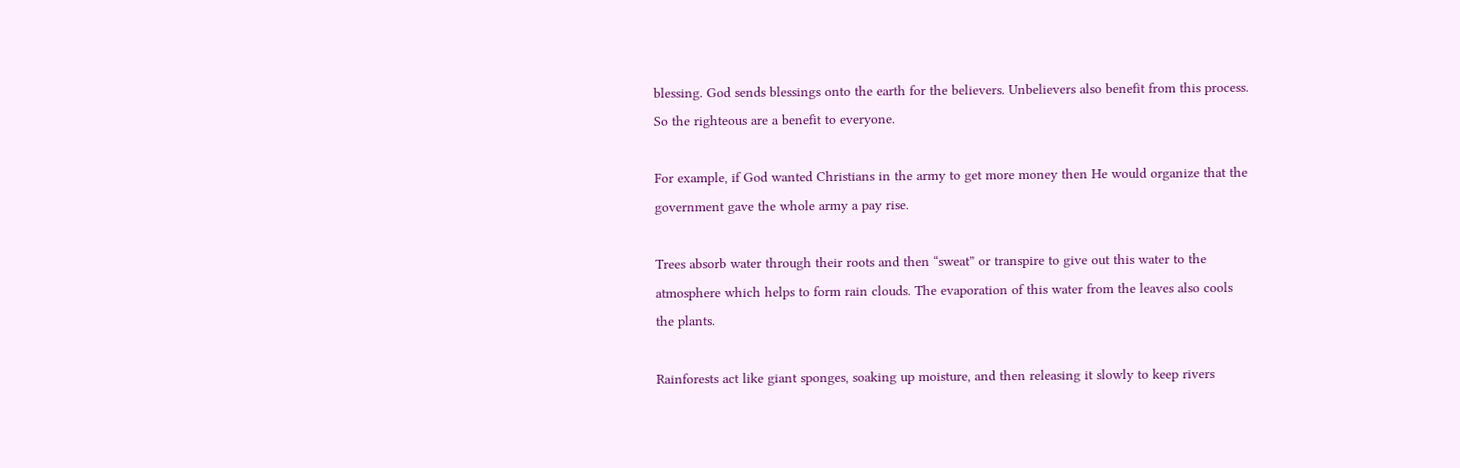blessing. God sends blessings onto the earth for the believers. Unbelievers also benefit from this process. So the righteous are a benefit to everyone.

For example, if God wanted Christians in the army to get more money then He would organize that the government gave the whole army a pay rise.

Trees absorb water through their roots and then “sweat” or transpire to give out this water to the atmosphere which helps to form rain clouds. The evaporation of this water from the leaves also cools the plants.

Rainforests act like giant sponges, soaking up moisture, and then releasing it slowly to keep rivers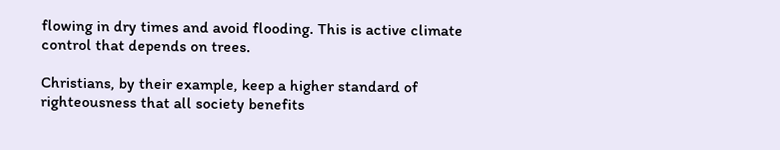flowing in dry times and avoid flooding. This is active climate control that depends on trees.

Christians, by their example, keep a higher standard of righteousness that all society benefits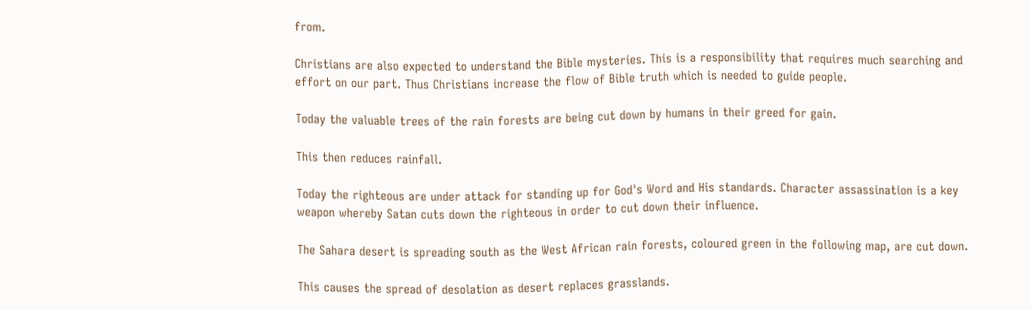from.

Christians are also expected to understand the Bible mysteries. This is a responsibility that requires much searching and effort on our part. Thus Christians increase the flow of Bible truth which is needed to guide people.

Today the valuable trees of the rain forests are being cut down by humans in their greed for gain.

This then reduces rainfall.

Today the righteous are under attack for standing up for God's Word and His standards. Character assassination is a key weapon whereby Satan cuts down the righteous in order to cut down their influence.

The Sahara desert is spreading south as the West African rain forests, coloured green in the following map, are cut down.

This causes the spread of desolation as desert replaces grasslands.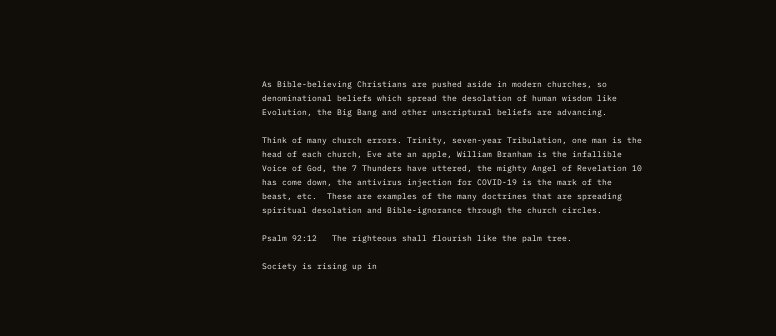As Bible-believing Christians are pushed aside in modern churches, so denominational beliefs which spread the desolation of human wisdom like Evolution, the Big Bang and other unscriptural beliefs are advancing.

Think of many church errors. Trinity, seven-year Tribulation, one man is the head of each church, Eve ate an apple, William Branham is the infallible Voice of God, the 7 Thunders have uttered, the mighty Angel of Revelation 10 has come down, the antivirus injection for COVID-19 is the mark of the beast, etc.  These are examples of the many doctrines that are spreading spiritual desolation and Bible-ignorance through the church circles.

Psalm 92:12   The righteous shall flourish like the palm tree.

Society is rising up in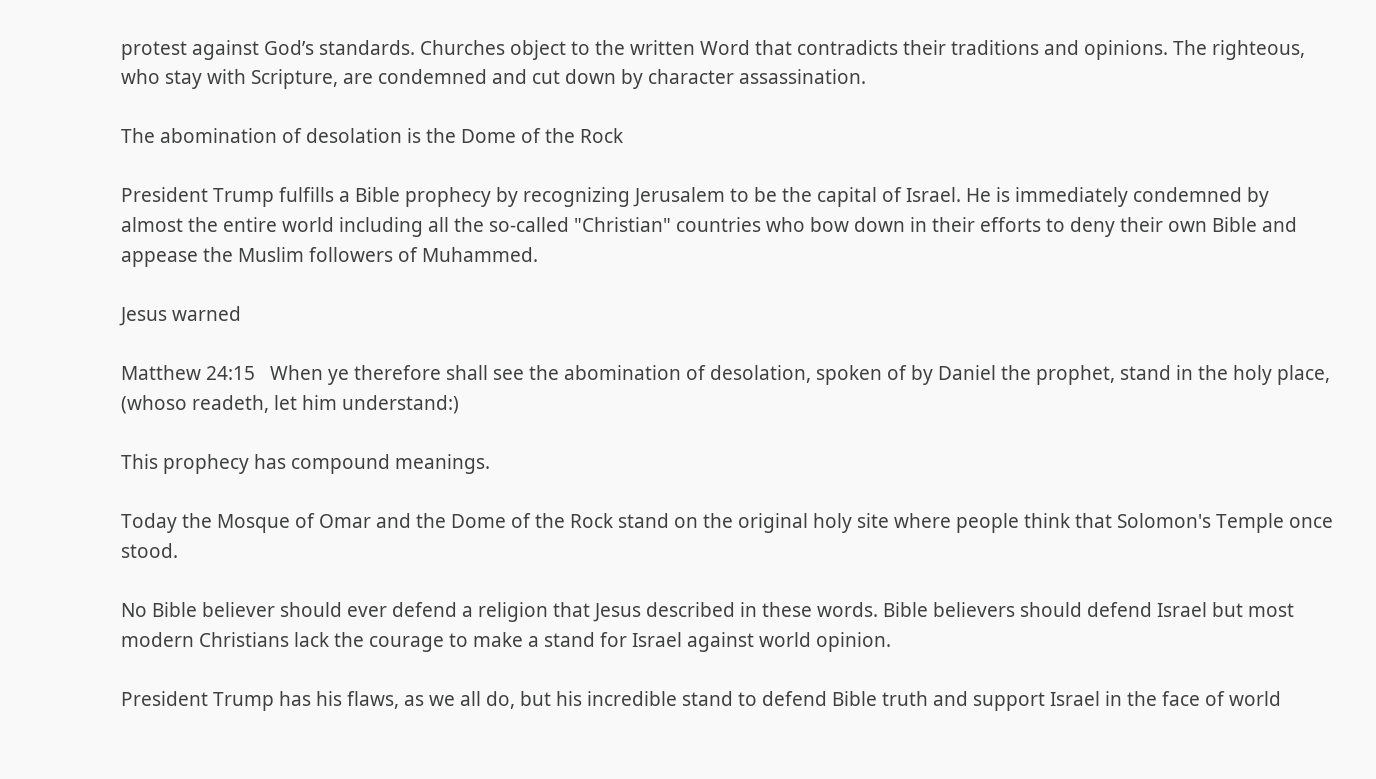protest against God’s standards. Churches object to the written Word that contradicts their traditions and opinions. The righteous, who stay with Scripture, are condemned and cut down by character assassination.

The abomination of desolation is the Dome of the Rock

President Trump fulfills a Bible prophecy by recognizing Jerusalem to be the capital of Israel. He is immediately condemned by almost the entire world including all the so-called "Christian" countries who bow down in their efforts to deny their own Bible and appease the Muslim followers of Muhammed.

Jesus warned

Matthew 24:15   When ye therefore shall see the abomination of desolation, spoken of by Daniel the prophet, stand in the holy place, (whoso readeth, let him understand:)

This prophecy has compound meanings.

Today the Mosque of Omar and the Dome of the Rock stand on the original holy site where people think that Solomon's Temple once stood.

No Bible believer should ever defend a religion that Jesus described in these words. Bible believers should defend Israel but most modern Christians lack the courage to make a stand for Israel against world opinion.

President Trump has his flaws, as we all do, but his incredible stand to defend Bible truth and support Israel in the face of world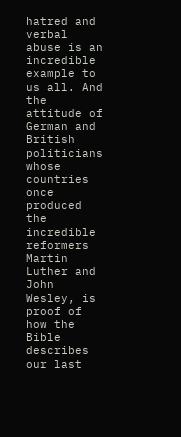hatred and verbal abuse is an incredible example to us all. And the attitude of German and British politicians whose countries once produced the incredible reformers Martin Luther and John Wesley, is proof of how the Bible describes our last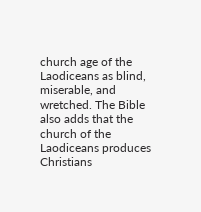church age of the Laodiceans as blind, miserable, and wretched. The Bible also adds that the church of the Laodiceans produces Christians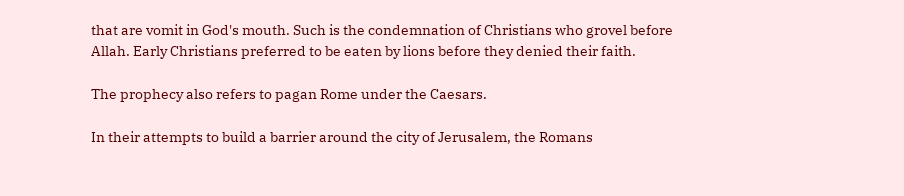that are vomit in God's mouth. Such is the condemnation of Christians who grovel before Allah. Early Christians preferred to be eaten by lions before they denied their faith.

The prophecy also refers to pagan Rome under the Caesars.

In their attempts to build a barrier around the city of Jerusalem, the Romans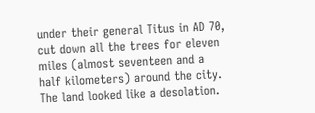under their general Titus in AD 70, cut down all the trees for eleven miles (almost seventeen and a half kilometers) around the city. The land looked like a desolation.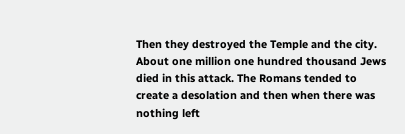Then they destroyed the Temple and the city.  About one million one hundred thousand Jews died in this attack. The Romans tended to create a desolation and then when there was nothing left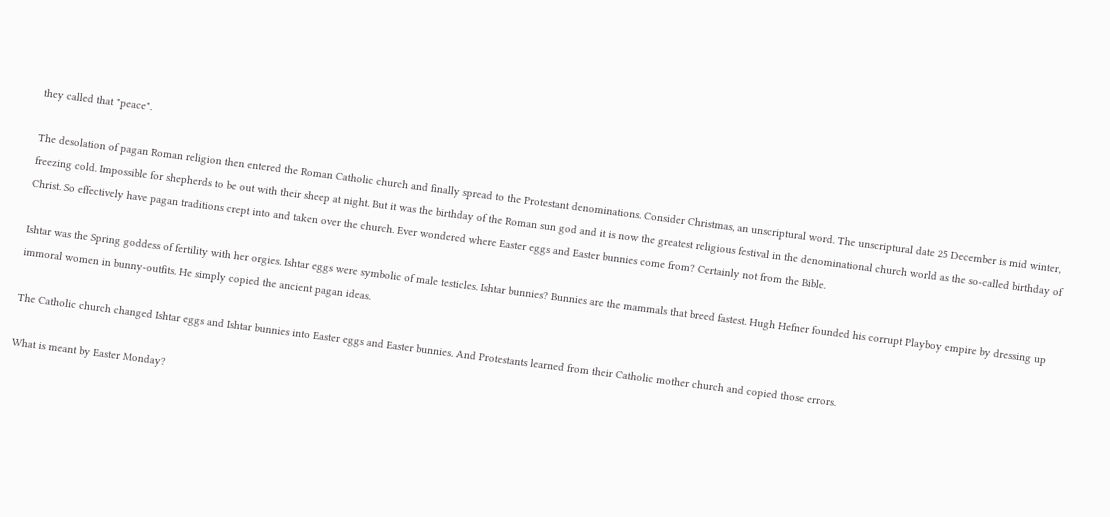they called that "peace".

The desolation of pagan Roman religion then entered the Roman Catholic church and finally spread to the Protestant denominations. Consider Christmas, an unscriptural word. The unscriptural date 25 December is mid winter, freezing cold. Impossible for shepherds to be out with their sheep at night. But it was the birthday of the Roman sun god and it is now the greatest religious festival in the denominational church world as the so-called birthday of Christ. So effectively have pagan traditions crept into and taken over the church. Ever wondered where Easter eggs and Easter bunnies come from? Certainly not from the Bible.

Ishtar was the Spring goddess of fertility with her orgies. Ishtar eggs were symbolic of male testicles. Ishtar bunnies? Bunnies are the mammals that breed fastest. Hugh Hefner founded his corrupt Playboy empire by dressing up immoral women in bunny-outfits. He simply copied the ancient pagan ideas.

The Catholic church changed Ishtar eggs and Ishtar bunnies into Easter eggs and Easter bunnies. And Protestants learned from their Catholic mother church and copied those errors.

What is meant by Easter Monday?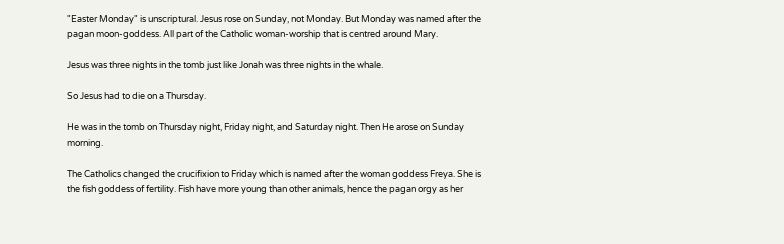"Easter Monday" is unscriptural. Jesus rose on Sunday, not Monday. But Monday was named after the pagan moon-goddess. All part of the Catholic woman-worship that is centred around Mary.

Jesus was three nights in the tomb just like Jonah was three nights in the whale.

So Jesus had to die on a Thursday.

He was in the tomb on Thursday night, Friday night, and Saturday night. Then He arose on Sunday morning.

The Catholics changed the crucifixion to Friday which is named after the woman goddess Freya. She is the fish goddess of fertility. Fish have more young than other animals, hence the pagan orgy as her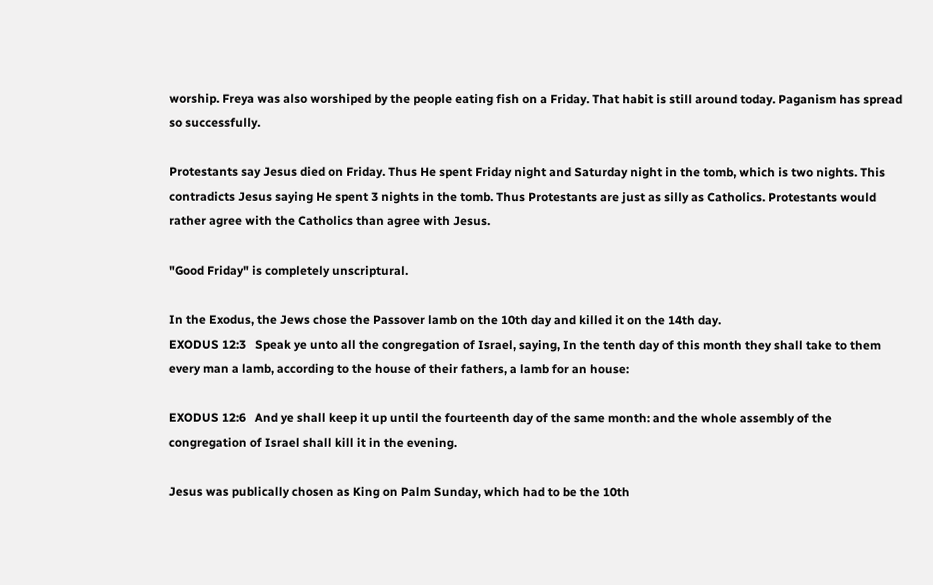worship. Freya was also worshiped by the people eating fish on a Friday. That habit is still around today. Paganism has spread so successfully.

Protestants say Jesus died on Friday. Thus He spent Friday night and Saturday night in the tomb, which is two nights. This contradicts Jesus saying He spent 3 nights in the tomb. Thus Protestants are just as silly as Catholics. Protestants would rather agree with the Catholics than agree with Jesus.

"Good Friday" is completely unscriptural.

In the Exodus, the Jews chose the Passover lamb on the 10th day and killed it on the 14th day.
EXODUS 12:3   Speak ye unto all the congregation of Israel, saying, In the tenth day of this month they shall take to them every man a lamb, according to the house of their fathers, a lamb for an house:

EXODUS 12:6   And ye shall keep it up until the fourteenth day of the same month: and the whole assembly of the congregation of Israel shall kill it in the evening.

Jesus was publically chosen as King on Palm Sunday, which had to be the 10th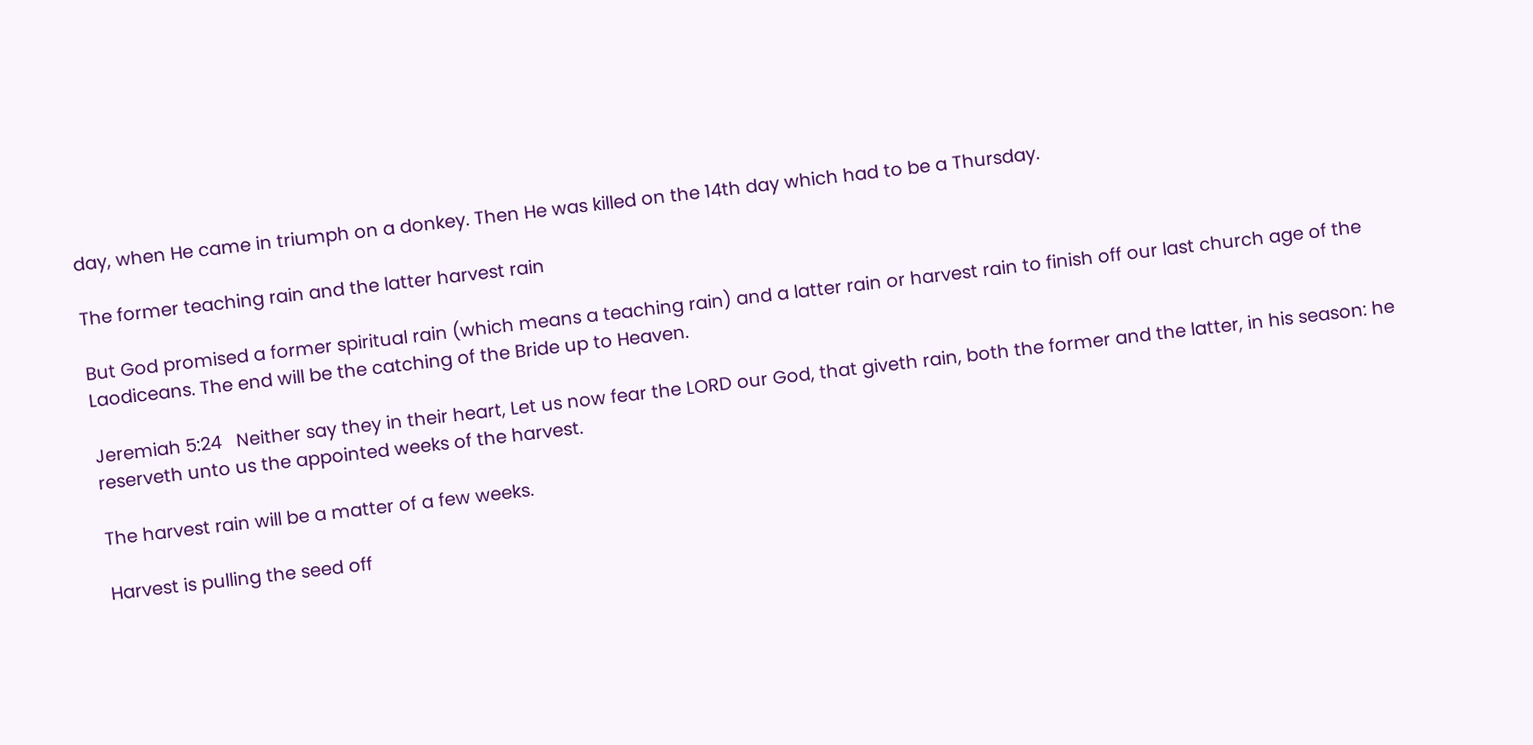day, when He came in triumph on a donkey. Then He was killed on the 14th day which had to be a Thursday.

The former teaching rain and the latter harvest rain

But God promised a former spiritual rain (which means a teaching rain) and a latter rain or harvest rain to finish off our last church age of the Laodiceans. The end will be the catching of the Bride up to Heaven.

Jeremiah 5:24   Neither say they in their heart, Let us now fear the LORD our God, that giveth rain, both the former and the latter, in his season: he reserveth unto us the appointed weeks of the harvest.

The harvest rain will be a matter of a few weeks.

Harvest is pulling the seed off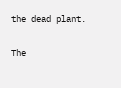the dead plant.

The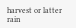harvest or latter rain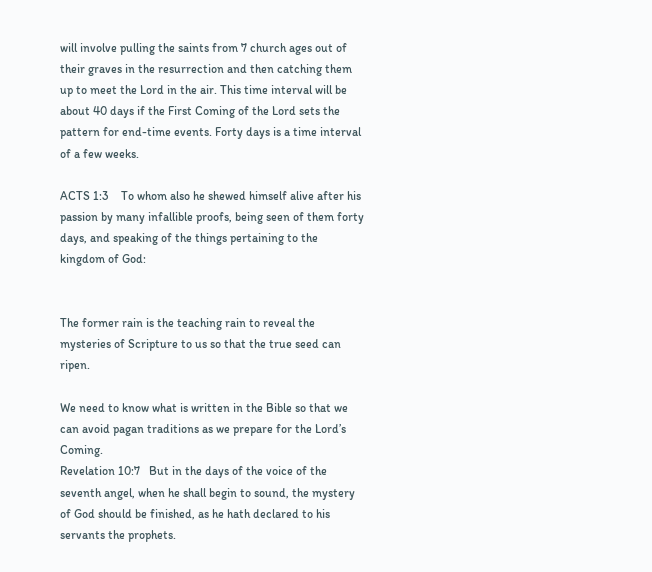will involve pulling the saints from 7 church ages out of their graves in the resurrection and then catching them up to meet the Lord in the air. This time interval will be about 40 days if the First Coming of the Lord sets the pattern for end-time events. Forty days is a time interval of a few weeks.

ACTS 1:3    To whom also he shewed himself alive after his passion by many infallible proofs, being seen of them forty days, and speaking of the things pertaining to the kingdom of God:


The former rain is the teaching rain to reveal the mysteries of Scripture to us so that the true seed can ripen.

We need to know what is written in the Bible so that we can avoid pagan traditions as we prepare for the Lord’s Coming.
Revelation 10:7   But in the days of the voice of the seventh angel, when he shall begin to sound, the mystery of God should be finished, as he hath declared to his servants the prophets.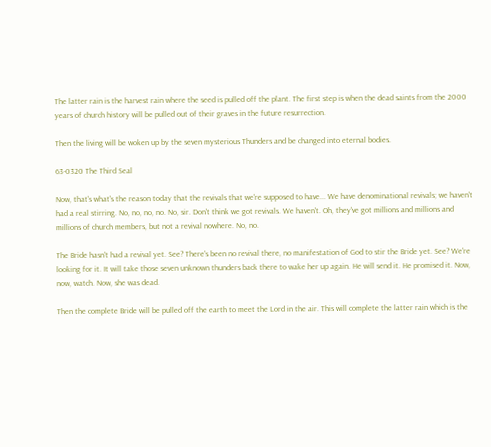The latter rain is the harvest rain where the seed is pulled off the plant. The first step is when the dead saints from the 2000 years of church history will be pulled out of their graves in the future resurrection.

Then the living will be woken up by the seven mysterious Thunders and be changed into eternal bodies.

63-0320 The Third Seal

Now, that's what's the reason today that the revivals that we're supposed to have... We have denominational revivals; we haven't had a real stirring. No, no, no, no. No, sir. Don't think we got revivals. We haven't. Oh, they've got millions and millions and millions of church members, but not a revival nowhere. No, no.

The Bride hasn't had a revival yet. See? There's been no revival there, no manifestation of God to stir the Bride yet. See? We're looking for it. It will take those seven unknown thunders back there to wake her up again. He will send it. He promised it. Now, now, watch. Now, she was dead.

Then the complete Bride will be pulled off the earth to meet the Lord in the air. This will complete the latter rain which is the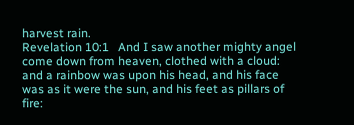harvest rain.
Revelation 10:1   And I saw another mighty angel come down from heaven, clothed with a cloud: and a rainbow was upon his head, and his face was as it were the sun, and his feet as pillars of fire: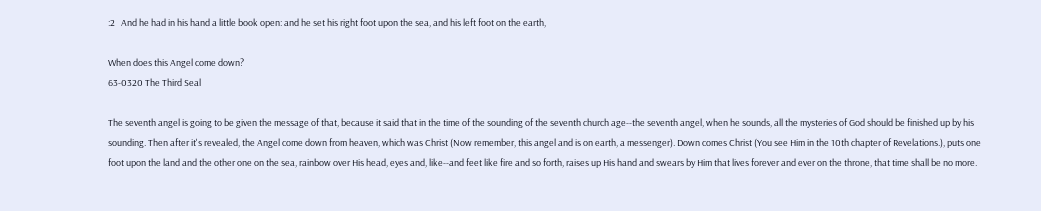:2   And he had in his hand a little book open: and he set his right foot upon the sea, and his left foot on the earth,

When does this Angel come down?
63-0320 The Third Seal

The seventh angel is going to be given the message of that, because it said that in the time of the sounding of the seventh church age--the seventh angel, when he sounds, all the mysteries of God should be finished up by his sounding. Then after it's revealed, the Angel come down from heaven, which was Christ (Now remember, this angel and is on earth, a messenger). Down comes Christ (You see Him in the 10th chapter of Revelations.), puts one foot upon the land and the other one on the sea, rainbow over His head, eyes and, like--and feet like fire and so forth, raises up His hand and swears by Him that lives forever and ever on the throne, that time shall be no more.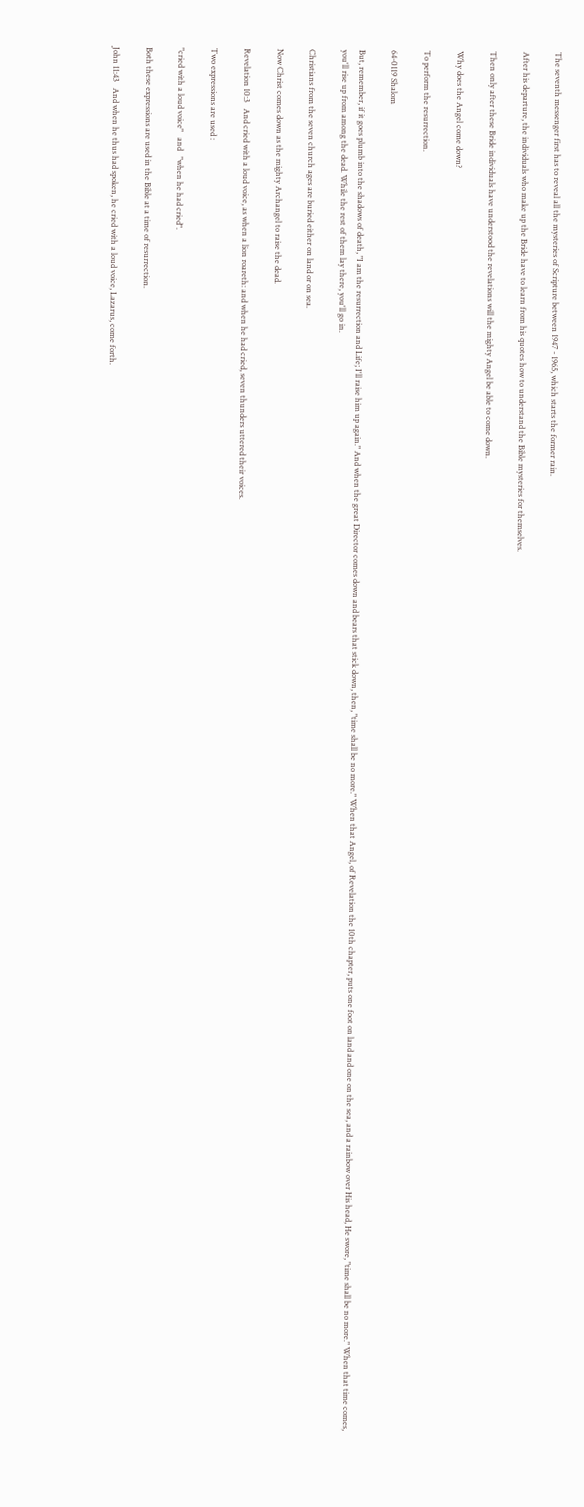The seventh messenger first has to reveal all the mysteries of Scripture between 1947 - 1965, which starts the former rain.

After his departure, the individuals who make up the Bride have to learn from his quotes how to understand the Bible mysteries for themselves.

Then only after these Bride individuals have understood the revelations will the mighty Angel be able to come down.

Why does the Angel come down?

To perform the resurrection.

64-0119 Shalom

But, remember, if it goes plumb into the shadows of death, "I am the resurrection and Life; I'll raise him up again." And when the great Director comes down and bears that stick down, then, "time shall be no more." When that Angel, of Revelation the 10th chapter, puts one foot on land and one on the sea, and a rainbow over His head, He swore, "time shall be no more." When that time comes, you'll rise up from among the dead. While the rest of them lay there, you'll go in.

Christians from the seven church ages are buried either on land or on sea.

Now Christ comes down as the mighty Archangel to raise the dead.

Revelation 10:3   And cried with a loud voice, as when a lion roareth: and when he had cried, seven thunders uttered their voices.

Two expressions are used :

"cried with a loud voice"   and   "when he had cried".

Both these expressions are used in the Bible at a time of resurrection.

John 11:43   And when he thus had spoken, he cried with a loud voice, Lazarus, come forth.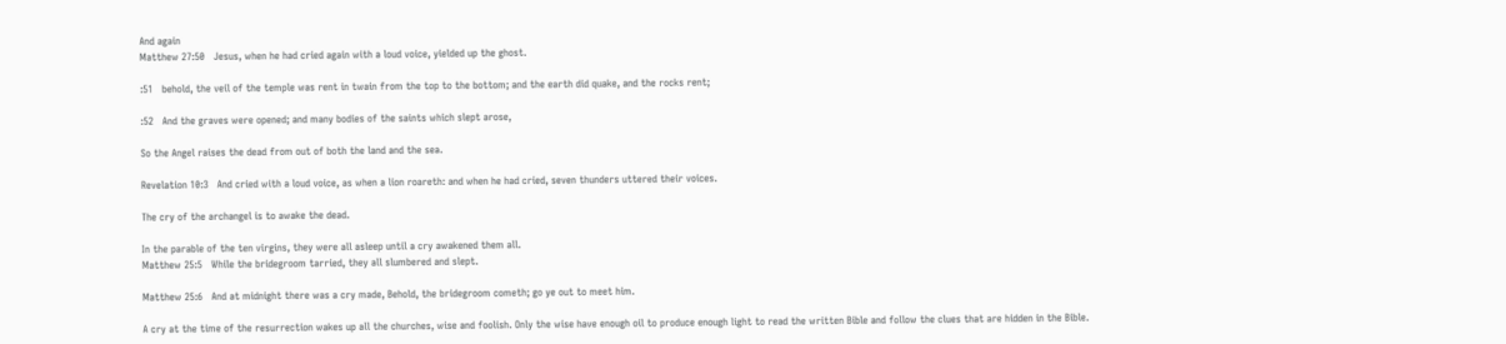And again
Matthew 27:50   Jesus, when he had cried again with a loud voice, yielded up the ghost.

:51   behold, the veil of the temple was rent in twain from the top to the bottom; and the earth did quake, and the rocks rent;

:52   And the graves were opened; and many bodies of the saints which slept arose,

So the Angel raises the dead from out of both the land and the sea.

Revelation 10:3   And cried with a loud voice, as when a lion roareth: and when he had cried, seven thunders uttered their voices.

The cry of the archangel is to awake the dead.

In the parable of the ten virgins, they were all asleep until a cry awakened them all.
Matthew 25:5   While the bridegroom tarried, they all slumbered and slept.

Matthew 25:6   And at midnight there was a cry made, Behold, the bridegroom cometh; go ye out to meet him.

A cry at the time of the resurrection wakes up all the churches, wise and foolish. Only the wise have enough oil to produce enough light to read the written Bible and follow the clues that are hidden in the Bible.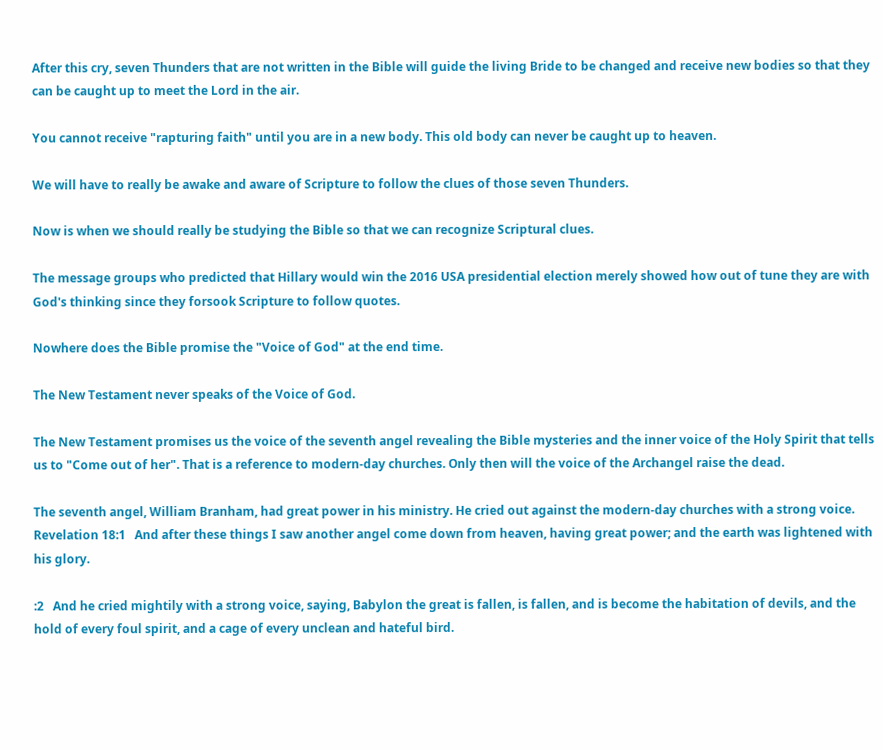After this cry, seven Thunders that are not written in the Bible will guide the living Bride to be changed and receive new bodies so that they can be caught up to meet the Lord in the air.

You cannot receive "rapturing faith" until you are in a new body. This old body can never be caught up to heaven.

We will have to really be awake and aware of Scripture to follow the clues of those seven Thunders.

Now is when we should really be studying the Bible so that we can recognize Scriptural clues.

The message groups who predicted that Hillary would win the 2016 USA presidential election merely showed how out of tune they are with God's thinking since they forsook Scripture to follow quotes.

Nowhere does the Bible promise the "Voice of God" at the end time.

The New Testament never speaks of the Voice of God.

The New Testament promises us the voice of the seventh angel revealing the Bible mysteries and the inner voice of the Holy Spirit that tells us to "Come out of her". That is a reference to modern-day churches. Only then will the voice of the Archangel raise the dead.

The seventh angel, William Branham, had great power in his ministry. He cried out against the modern-day churches with a strong voice.
Revelation 18:1   And after these things I saw another angel come down from heaven, having great power; and the earth was lightened with his glory.

:2   And he cried mightily with a strong voice, saying, Babylon the great is fallen, is fallen, and is become the habitation of devils, and the hold of every foul spirit, and a cage of every unclean and hateful bird.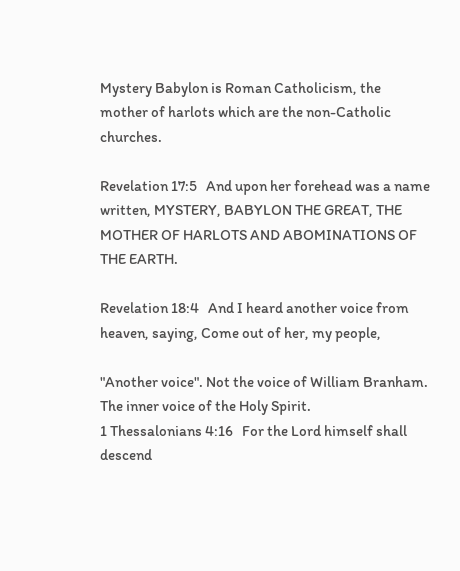Mystery Babylon is Roman Catholicism, the mother of harlots which are the non-Catholic churches.

Revelation 17:5   And upon her forehead was a name written, MYSTERY, BABYLON THE GREAT, THE MOTHER OF HARLOTS AND ABOMINATIONS OF THE EARTH.

Revelation 18:4   And I heard another voice from heaven, saying, Come out of her, my people,

"Another voice". Not the voice of William Branham. The inner voice of the Holy Spirit.
1 Thessalonians 4:16   For the Lord himself shall descend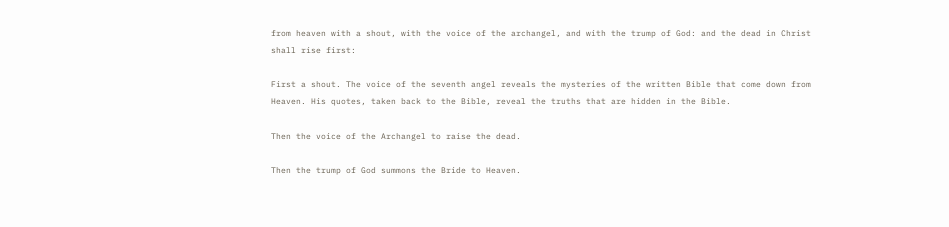from heaven with a shout, with the voice of the archangel, and with the trump of God: and the dead in Christ shall rise first:

First a shout. The voice of the seventh angel reveals the mysteries of the written Bible that come down from Heaven. His quotes, taken back to the Bible, reveal the truths that are hidden in the Bible.

Then the voice of the Archangel to raise the dead.

Then the trump of God summons the Bride to Heaven.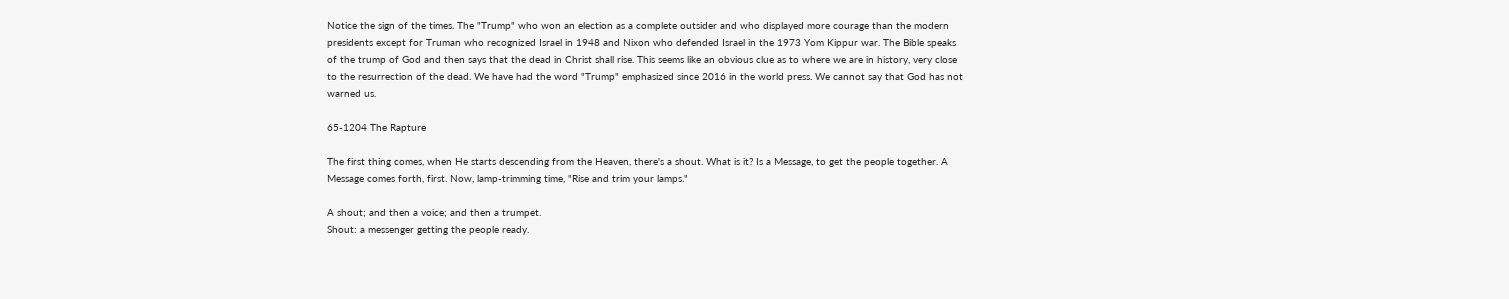Notice the sign of the times. The "Trump" who won an election as a complete outsider and who displayed more courage than the modern presidents except for Truman who recognized Israel in 1948 and Nixon who defended Israel in the 1973 Yom Kippur war. The Bible speaks of the trump of God and then says that the dead in Christ shall rise. This seems like an obvious clue as to where we are in history, very close to the resurrection of the dead. We have had the word "Trump" emphasized since 2016 in the world press. We cannot say that God has not warned us.

65-1204 The Rapture

The first thing comes, when He starts descending from the Heaven, there's a shout. What is it? Is a Message, to get the people together. A Message comes forth, first. Now, lamp-trimming time, "Rise and trim your lamps."

A shout; and then a voice; and then a trumpet.
Shout: a messenger getting the people ready.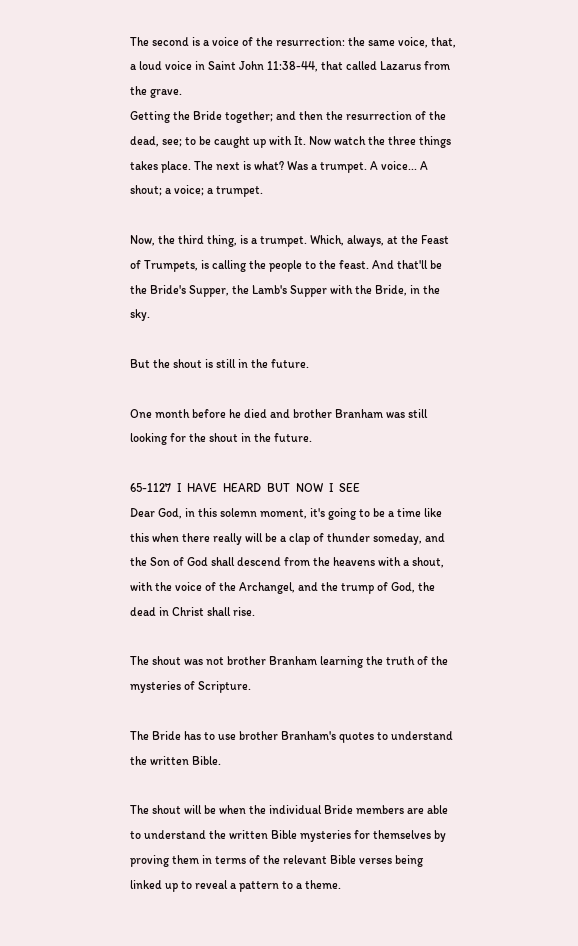The second is a voice of the resurrection: the same voice, that, a loud voice in Saint John 11:38-44, that called Lazarus from the grave.
Getting the Bride together; and then the resurrection of the dead, see; to be caught up with It. Now watch the three things takes place. The next is what? Was a trumpet. A voice... A shout; a voice; a trumpet.

Now, the third thing, is a trumpet. Which, always, at the Feast of Trumpets, is calling the people to the feast. And that'll be the Bride's Supper, the Lamb's Supper with the Bride, in the sky.

But the shout is still in the future.

One month before he died and brother Branham was still looking for the shout in the future.

65-1127  I  HAVE  HEARD  BUT  NOW  I  SEE
Dear God, in this solemn moment, it's going to be a time like this when there really will be a clap of thunder someday, and the Son of God shall descend from the heavens with a shout, with the voice of the Archangel, and the trump of God, the dead in Christ shall rise.

The shout was not brother Branham learning the truth of the mysteries of Scripture.

The Bride has to use brother Branham's quotes to understand the written Bible.

The shout will be when the individual Bride members are able to understand the written Bible mysteries for themselves by proving them in terms of the relevant Bible verses being linked up to reveal a pattern to a theme.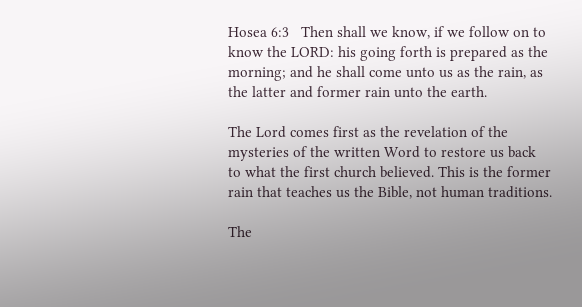Hosea 6:3   Then shall we know, if we follow on to know the LORD: his going forth is prepared as the morning; and he shall come unto us as the rain, as the latter and former rain unto the earth.

The Lord comes first as the revelation of the mysteries of the written Word to restore us back to what the first church believed. This is the former rain that teaches us the Bible, not human traditions.

The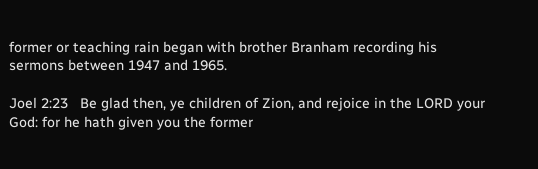former or teaching rain began with brother Branham recording his sermons between 1947 and 1965.

Joel 2:23   Be glad then, ye children of Zion, and rejoice in the LORD your God: for he hath given you the former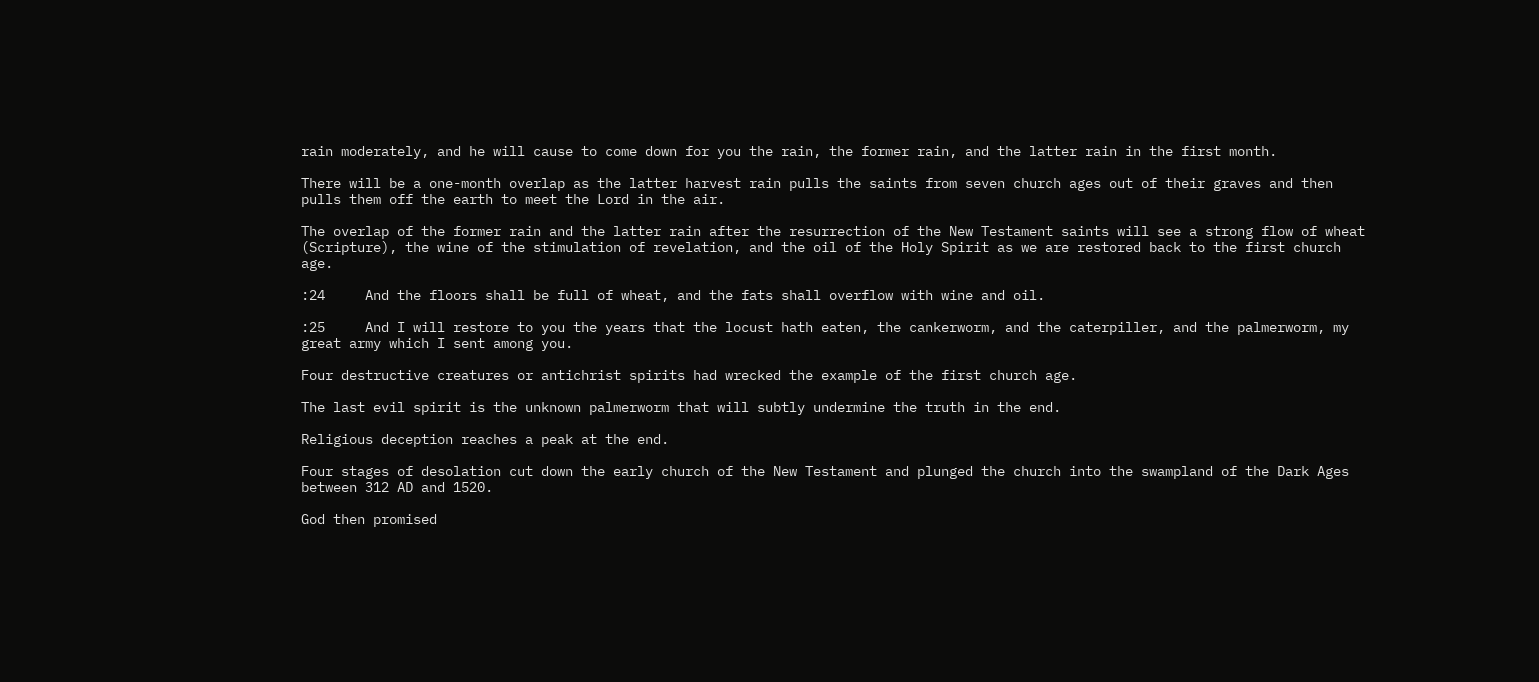rain moderately, and he will cause to come down for you the rain, the former rain, and the latter rain in the first month.

There will be a one-month overlap as the latter harvest rain pulls the saints from seven church ages out of their graves and then pulls them off the earth to meet the Lord in the air.

The overlap of the former rain and the latter rain after the resurrection of the New Testament saints will see a strong flow of wheat (Scripture), the wine of the stimulation of revelation, and the oil of the Holy Spirit as we are restored back to the first church age.

:24     And the floors shall be full of wheat, and the fats shall overflow with wine and oil.

:25     And I will restore to you the years that the locust hath eaten, the cankerworm, and the caterpiller, and the palmerworm, my great army which I sent among you.

Four destructive creatures or antichrist spirits had wrecked the example of the first church age.

The last evil spirit is the unknown palmerworm that will subtly undermine the truth in the end.

Religious deception reaches a peak at the end.

Four stages of desolation cut down the early church of the New Testament and plunged the church into the swampland of the Dark Ages between 312 AD and 1520.

God then promised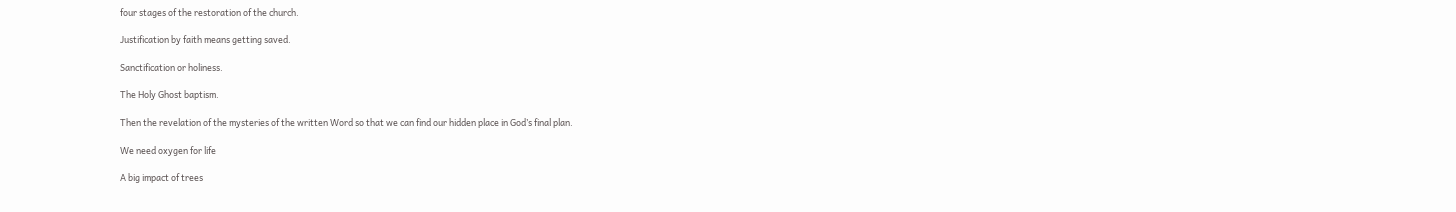four stages of the restoration of the church.

Justification by faith means getting saved.

Sanctification or holiness.

The Holy Ghost baptism.

Then the revelation of the mysteries of the written Word so that we can find our hidden place in God’s final plan.

We need oxygen for life

A big impact of trees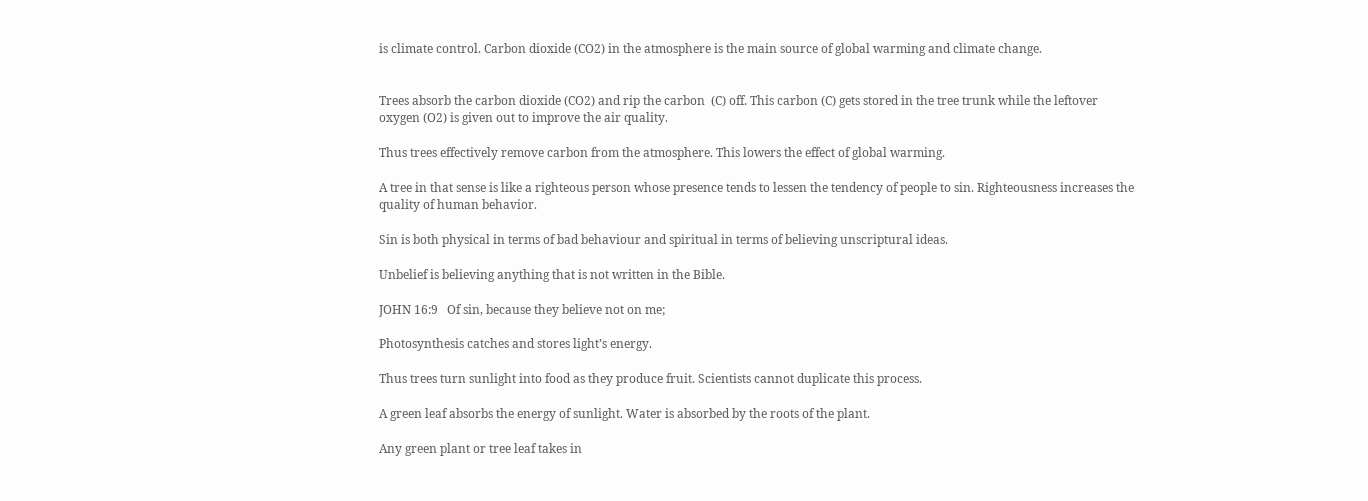is climate control. Carbon dioxide (CO2) in the atmosphere is the main source of global warming and climate change.


Trees absorb the carbon dioxide (CO2) and rip the carbon  (C) off. This carbon (C) gets stored in the tree trunk while the leftover oxygen (O2) is given out to improve the air quality.

Thus trees effectively remove carbon from the atmosphere. This lowers the effect of global warming.

A tree in that sense is like a righteous person whose presence tends to lessen the tendency of people to sin. Righteousness increases the quality of human behavior.

Sin is both physical in terms of bad behaviour and spiritual in terms of believing unscriptural ideas.

Unbelief is believing anything that is not written in the Bible.

JOHN 16:9   Of sin, because they believe not on me;

Photosynthesis catches and stores light’s energy.

Thus trees turn sunlight into food as they produce fruit. Scientists cannot duplicate this process.

A green leaf absorbs the energy of sunlight. Water is absorbed by the roots of the plant.

Any green plant or tree leaf takes in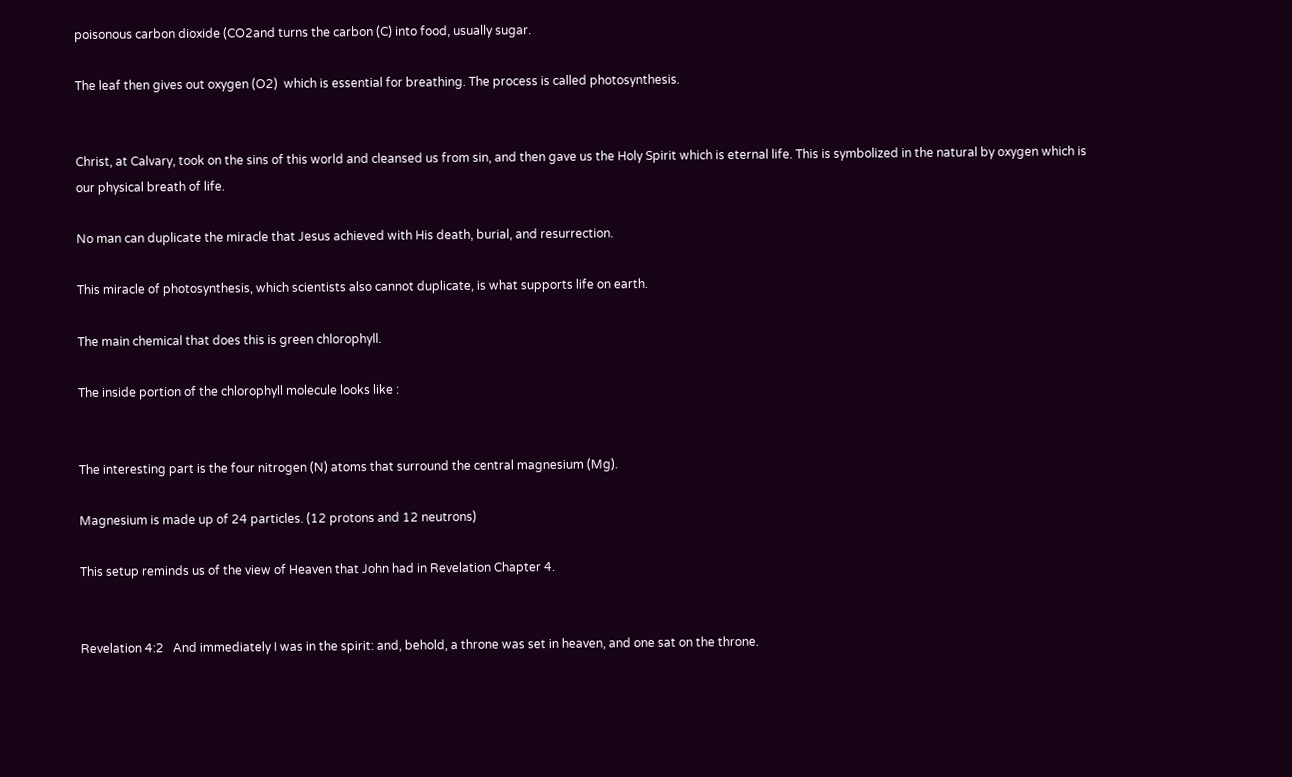poisonous carbon dioxide (CO2and turns the carbon (C) into food, usually sugar.

The leaf then gives out oxygen (O2)  which is essential for breathing. The process is called photosynthesis.


Christ, at Calvary, took on the sins of this world and cleansed us from sin, and then gave us the Holy Spirit which is eternal life. This is symbolized in the natural by oxygen which is our physical breath of life.

No man can duplicate the miracle that Jesus achieved with His death, burial, and resurrection.

This miracle of photosynthesis, which scientists also cannot duplicate, is what supports life on earth.

The main chemical that does this is green chlorophyll.

The inside portion of the chlorophyll molecule looks like :


The interesting part is the four nitrogen (N) atoms that surround the central magnesium (Mg).

Magnesium is made up of 24 particles. (12 protons and 12 neutrons)

This setup reminds us of the view of Heaven that John had in Revelation Chapter 4.


Revelation 4:2   And immediately I was in the spirit: and, behold, a throne was set in heaven, and one sat on the throne.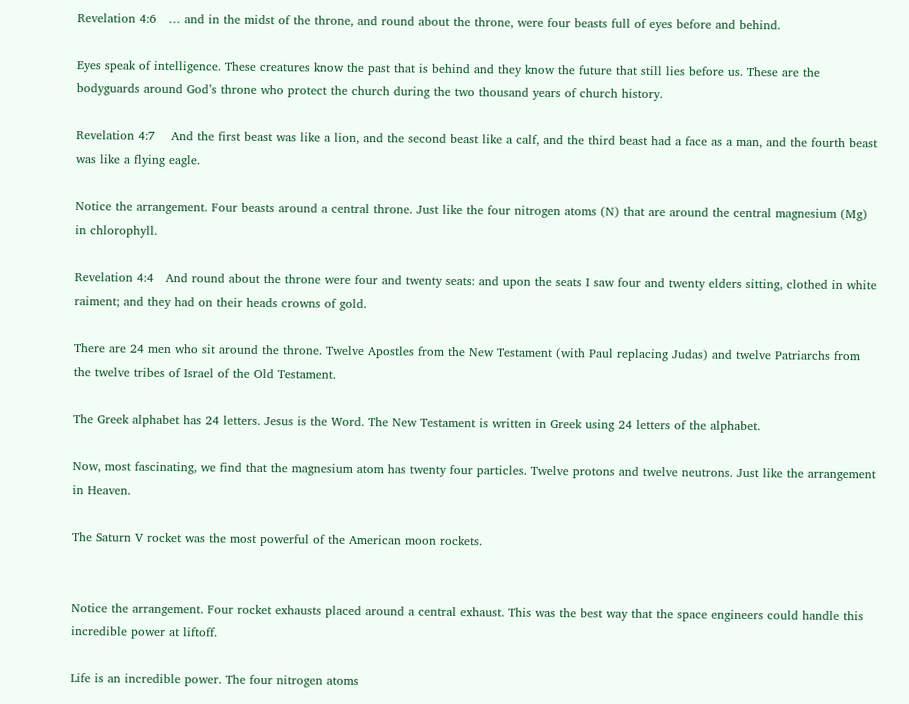Revelation 4:6   … and in the midst of the throne, and round about the throne, were four beasts full of eyes before and behind.

Eyes speak of intelligence. These creatures know the past that is behind and they know the future that still lies before us. These are the bodyguards around God’s throne who protect the church during the two thousand years of church history.

Revelation 4:7    And the first beast was like a lion, and the second beast like a calf, and the third beast had a face as a man, and the fourth beast was like a flying eagle.

Notice the arrangement. Four beasts around a central throne. Just like the four nitrogen atoms (N) that are around the central magnesium (Mg) in chlorophyll.

Revelation 4:4   And round about the throne were four and twenty seats: and upon the seats I saw four and twenty elders sitting, clothed in white raiment; and they had on their heads crowns of gold.

There are 24 men who sit around the throne. Twelve Apostles from the New Testament (with Paul replacing Judas) and twelve Patriarchs from the twelve tribes of Israel of the Old Testament.

The Greek alphabet has 24 letters. Jesus is the Word. The New Testament is written in Greek using 24 letters of the alphabet.

Now, most fascinating, we find that the magnesium atom has twenty four particles. Twelve protons and twelve neutrons. Just like the arrangement in Heaven.

The Saturn V rocket was the most powerful of the American moon rockets.


Notice the arrangement. Four rocket exhausts placed around a central exhaust. This was the best way that the space engineers could handle this incredible power at liftoff.

Life is an incredible power. The four nitrogen atoms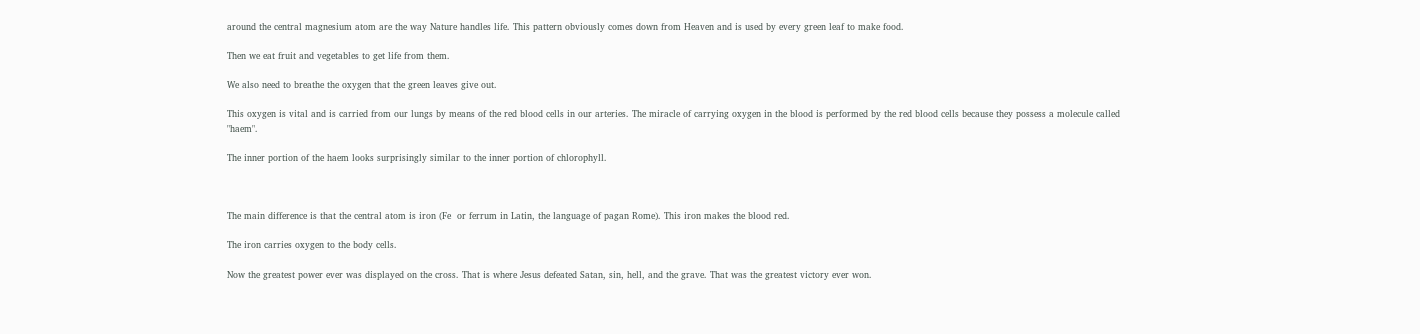around the central magnesium atom are the way Nature handles life. This pattern obviously comes down from Heaven and is used by every green leaf to make food.

Then we eat fruit and vegetables to get life from them.

We also need to breathe the oxygen that the green leaves give out.

This oxygen is vital and is carried from our lungs by means of the red blood cells in our arteries. The miracle of carrying oxygen in the blood is performed by the red blood cells because they possess a molecule called "haem".

The inner portion of the haem looks surprisingly similar to the inner portion of chlorophyll.



The main difference is that the central atom is iron (Fe  or ferrum in Latin, the language of pagan Rome). This iron makes the blood red.

The iron carries oxygen to the body cells.

Now the greatest power ever was displayed on the cross. That is where Jesus defeated Satan, sin, hell, and the grave. That was the greatest victory ever won.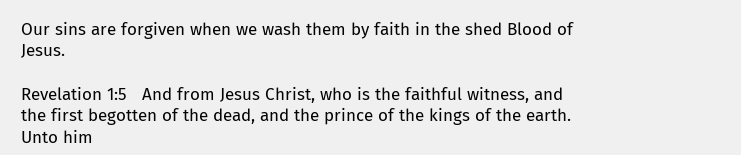Our sins are forgiven when we wash them by faith in the shed Blood of Jesus.

Revelation 1:5   And from Jesus Christ, who is the faithful witness, and the first begotten of the dead, and the prince of the kings of the earth. Unto him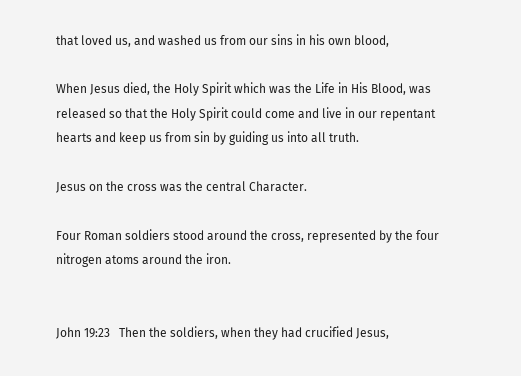that loved us, and washed us from our sins in his own blood,

When Jesus died, the Holy Spirit which was the Life in His Blood, was released so that the Holy Spirit could come and live in our repentant hearts and keep us from sin by guiding us into all truth.

Jesus on the cross was the central Character.

Four Roman soldiers stood around the cross, represented by the four nitrogen atoms around the iron.


John 19:23   Then the soldiers, when they had crucified Jesus,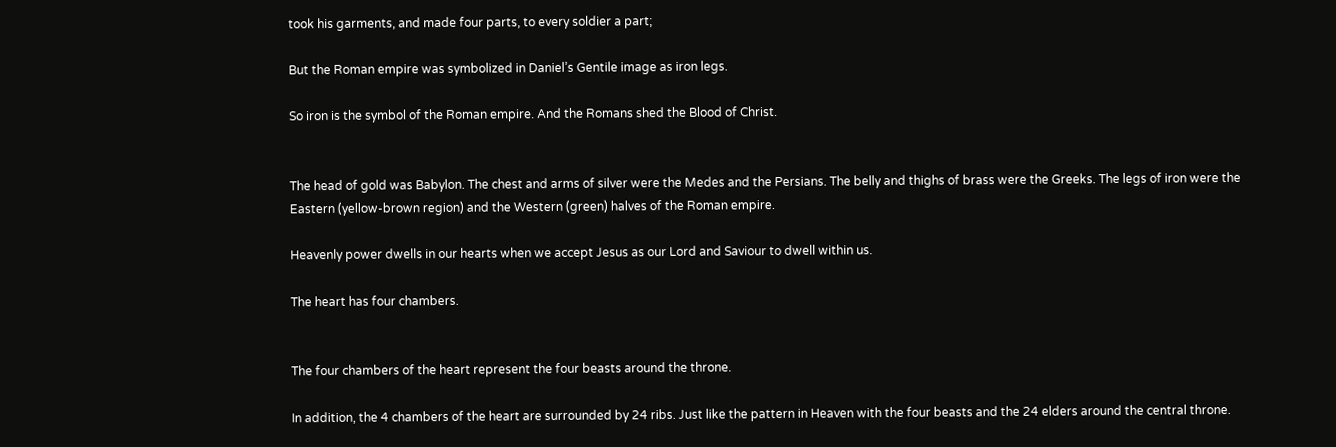took his garments, and made four parts, to every soldier a part;

But the Roman empire was symbolized in Daniel’s Gentile image as iron legs.

So iron is the symbol of the Roman empire. And the Romans shed the Blood of Christ.


The head of gold was Babylon. The chest and arms of silver were the Medes and the Persians. The belly and thighs of brass were the Greeks. The legs of iron were the Eastern (yellow-brown region) and the Western (green) halves of the Roman empire.

Heavenly power dwells in our hearts when we accept Jesus as our Lord and Saviour to dwell within us.

The heart has four chambers.


The four chambers of the heart represent the four beasts around the throne.

In addition, the 4 chambers of the heart are surrounded by 24 ribs. Just like the pattern in Heaven with the four beasts and the 24 elders around the central throne.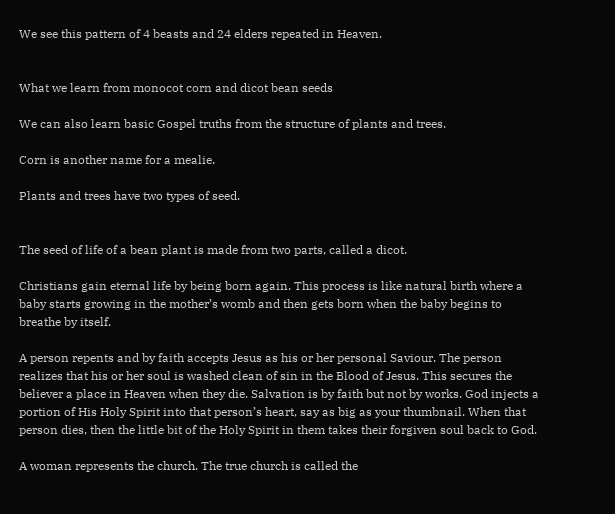We see this pattern of 4 beasts and 24 elders repeated in Heaven.


What we learn from monocot corn and dicot bean seeds

We can also learn basic Gospel truths from the structure of plants and trees.

Corn is another name for a mealie.

Plants and trees have two types of seed.


The seed of life of a bean plant is made from two parts, called a dicot.

Christians gain eternal life by being born again. This process is like natural birth where a baby starts growing in the mother’s womb and then gets born when the baby begins to breathe by itself.

A person repents and by faith accepts Jesus as his or her personal Saviour. The person realizes that his or her soul is washed clean of sin in the Blood of Jesus. This secures the believer a place in Heaven when they die. Salvation is by faith but not by works. God injects a portion of His Holy Spirit into that person’s heart, say as big as your thumbnail. When that person dies, then the little bit of the Holy Spirit in them takes their forgiven soul back to God.

A woman represents the church. The true church is called the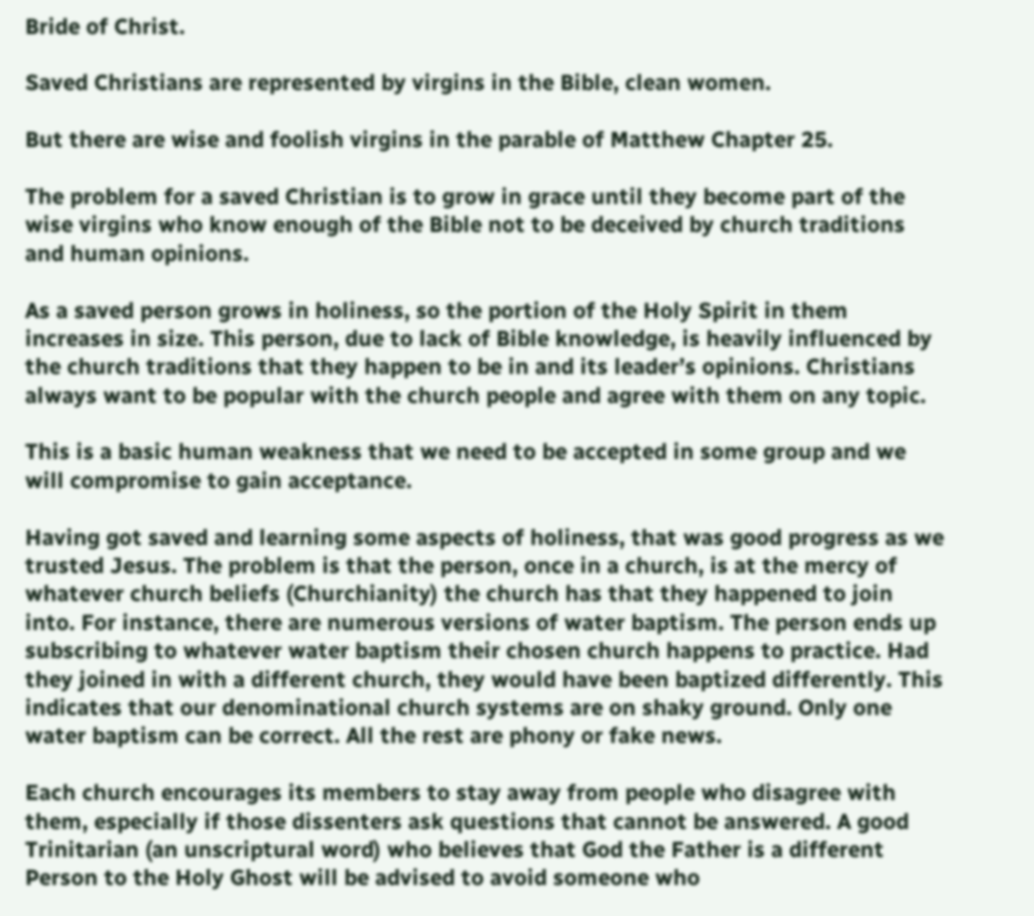Bride of Christ.

Saved Christians are represented by virgins in the Bible, clean women.

But there are wise and foolish virgins in the parable of Matthew Chapter 25.

The problem for a saved Christian is to grow in grace until they become part of the wise virgins who know enough of the Bible not to be deceived by church traditions and human opinions.

As a saved person grows in holiness, so the portion of the Holy Spirit in them increases in size. This person, due to lack of Bible knowledge, is heavily influenced by the church traditions that they happen to be in and its leader’s opinions. Christians always want to be popular with the church people and agree with them on any topic.

This is a basic human weakness that we need to be accepted in some group and we will compromise to gain acceptance.

Having got saved and learning some aspects of holiness, that was good progress as we trusted Jesus. The problem is that the person, once in a church, is at the mercy of whatever church beliefs (Churchianity) the church has that they happened to join into. For instance, there are numerous versions of water baptism. The person ends up subscribing to whatever water baptism their chosen church happens to practice. Had they joined in with a different church, they would have been baptized differently. This indicates that our denominational church systems are on shaky ground. Only one water baptism can be correct. All the rest are phony or fake news.

Each church encourages its members to stay away from people who disagree with them, especially if those dissenters ask questions that cannot be answered. A good Trinitarian (an unscriptural word) who believes that God the Father is a different Person to the Holy Ghost will be advised to avoid someone who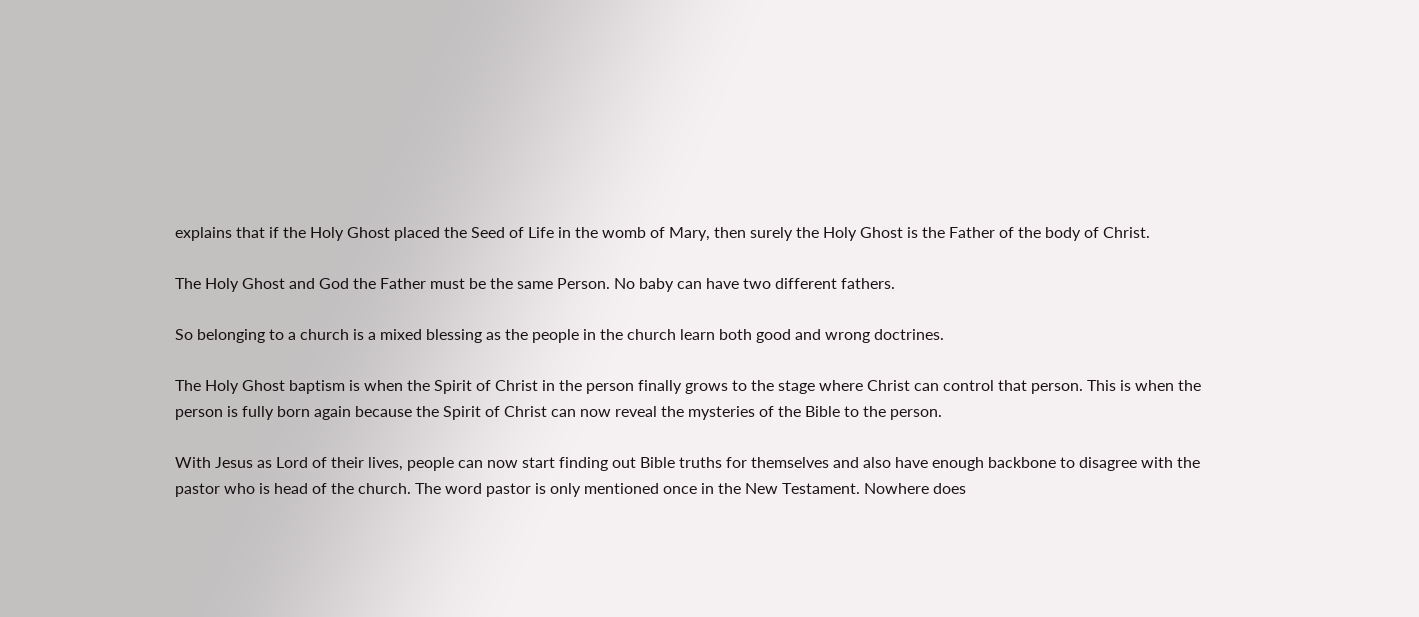explains that if the Holy Ghost placed the Seed of Life in the womb of Mary, then surely the Holy Ghost is the Father of the body of Christ.

The Holy Ghost and God the Father must be the same Person. No baby can have two different fathers.

So belonging to a church is a mixed blessing as the people in the church learn both good and wrong doctrines.

The Holy Ghost baptism is when the Spirit of Christ in the person finally grows to the stage where Christ can control that person. This is when the person is fully born again because the Spirit of Christ can now reveal the mysteries of the Bible to the person.

With Jesus as Lord of their lives, people can now start finding out Bible truths for themselves and also have enough backbone to disagree with the pastor who is head of the church. The word pastor is only mentioned once in the New Testament. Nowhere does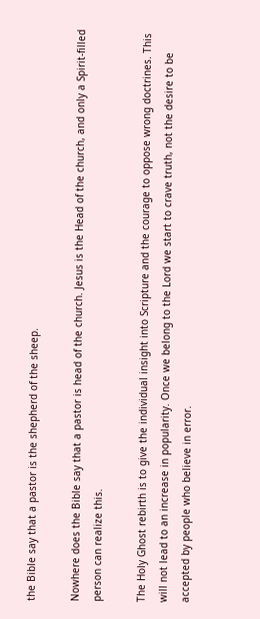the Bible say that a pastor is the shepherd of the sheep.

Nowhere does the Bible say that a pastor is head of the church. Jesus is the Head of the church, and only a Spirit-filled person can realize this.

The Holy Ghost rebirth is to give the individual insight into Scripture and the courage to oppose wrong doctrines. This will not lead to an increase in popularity. Once we belong to the Lord we start to crave truth, not the desire to be accepted by people who believe in error.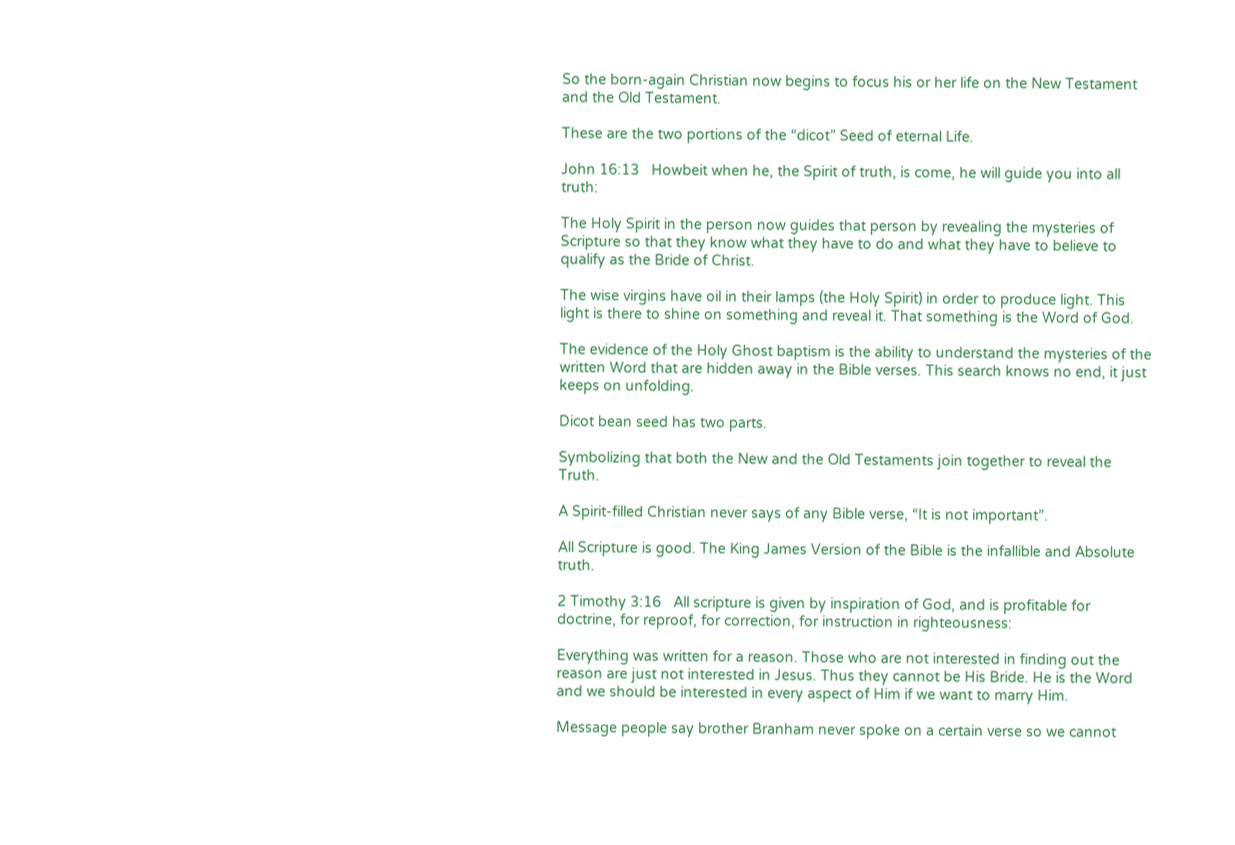So the born-again Christian now begins to focus his or her life on the New Testament and the Old Testament.

These are the two portions of the “dicot” Seed of eternal Life.

John 16:13   Howbeit when he, the Spirit of truth, is come, he will guide you into all truth:

The Holy Spirit in the person now guides that person by revealing the mysteries of Scripture so that they know what they have to do and what they have to believe to qualify as the Bride of Christ.

The wise virgins have oil in their lamps (the Holy Spirit) in order to produce light. This light is there to shine on something and reveal it. That something is the Word of God.

The evidence of the Holy Ghost baptism is the ability to understand the mysteries of the written Word that are hidden away in the Bible verses. This search knows no end, it just keeps on unfolding.

Dicot bean seed has two parts.

Symbolizing that both the New and the Old Testaments join together to reveal the Truth.

A Spirit-filled Christian never says of any Bible verse, “It is not important”.

All Scripture is good. The King James Version of the Bible is the infallible and Absolute truth.

2 Timothy 3:16   All scripture is given by inspiration of God, and is profitable for doctrine, for reproof, for correction, for instruction in righteousness:

Everything was written for a reason. Those who are not interested in finding out the reason are just not interested in Jesus. Thus they cannot be His Bride. He is the Word and we should be interested in every aspect of Him if we want to marry Him.

Message people say brother Branham never spoke on a certain verse so we cannot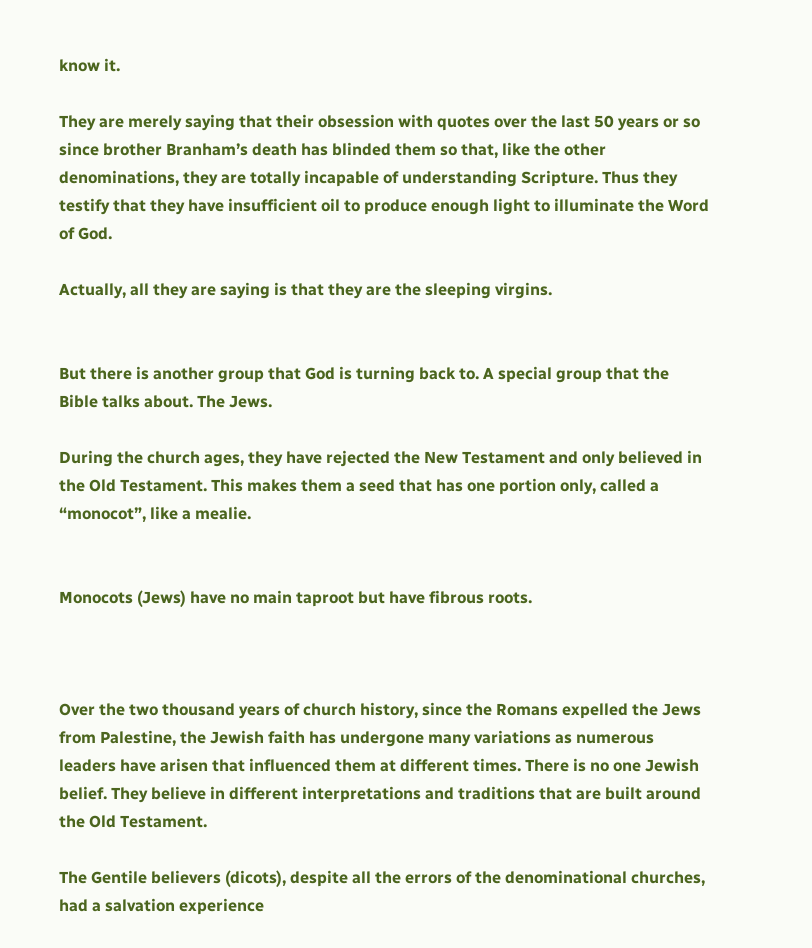know it.

They are merely saying that their obsession with quotes over the last 50 years or so since brother Branham’s death has blinded them so that, like the other denominations, they are totally incapable of understanding Scripture. Thus they testify that they have insufficient oil to produce enough light to illuminate the Word of God.

Actually, all they are saying is that they are the sleeping virgins.


But there is another group that God is turning back to. A special group that the Bible talks about. The Jews.

During the church ages, they have rejected the New Testament and only believed in the Old Testament. This makes them a seed that has one portion only, called a “monocot”, like a mealie.


Monocots (Jews) have no main taproot but have fibrous roots.



Over the two thousand years of church history, since the Romans expelled the Jews from Palestine, the Jewish faith has undergone many variations as numerous leaders have arisen that influenced them at different times. There is no one Jewish belief. They believe in different interpretations and traditions that are built around the Old Testament.

The Gentile believers (dicots), despite all the errors of the denominational churches, had a salvation experience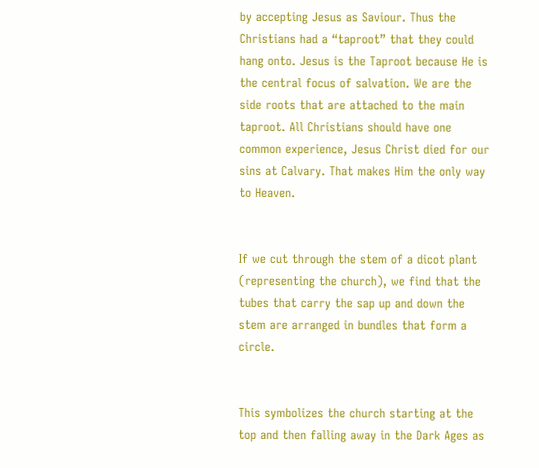by accepting Jesus as Saviour. Thus the Christians had a “taproot” that they could hang onto. Jesus is the Taproot because He is the central focus of salvation. We are the side roots that are attached to the main taproot. All Christians should have one common experience, Jesus Christ died for our sins at Calvary. That makes Him the only way to Heaven.


If we cut through the stem of a dicot plant (representing the church), we find that the tubes that carry the sap up and down the stem are arranged in bundles that form a circle.


This symbolizes the church starting at the top and then falling away in the Dark Ages as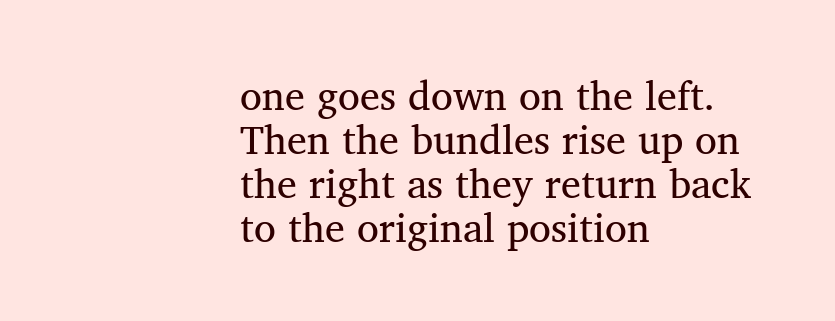one goes down on the left. Then the bundles rise up on the right as they return back to the original position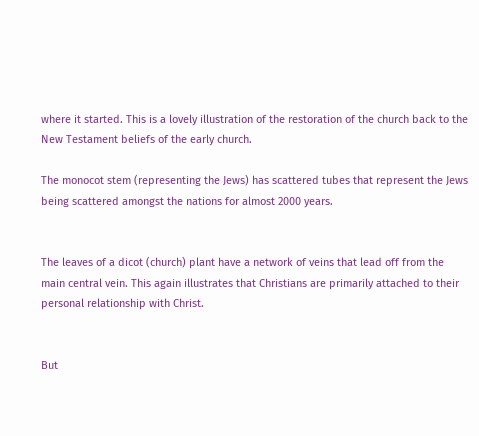where it started. This is a lovely illustration of the restoration of the church back to the New Testament beliefs of the early church.

The monocot stem (representing the Jews) has scattered tubes that represent the Jews being scattered amongst the nations for almost 2000 years.


The leaves of a dicot (church) plant have a network of veins that lead off from the main central vein. This again illustrates that Christians are primarily attached to their personal relationship with Christ.


But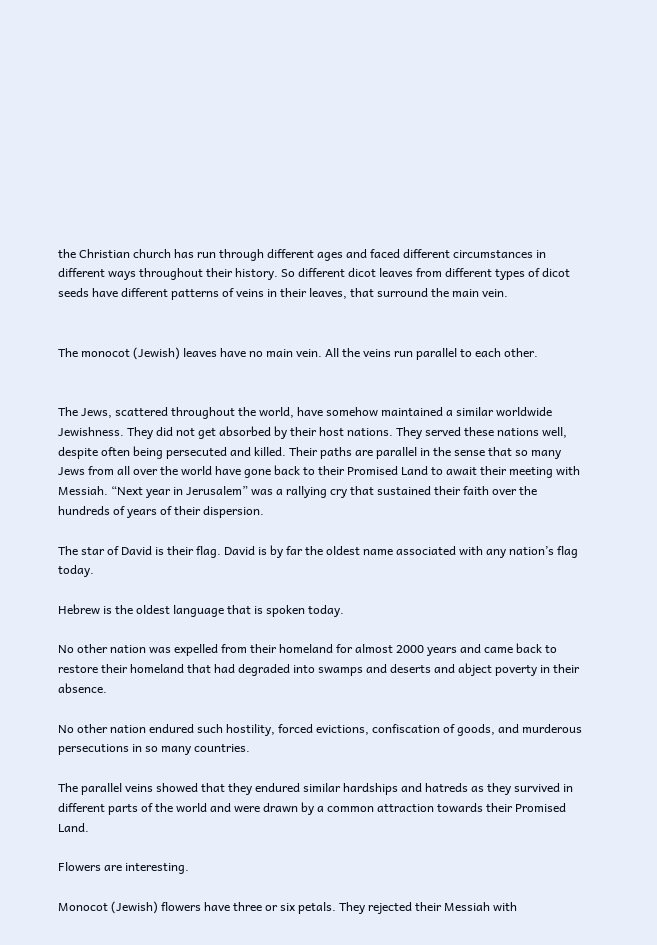the Christian church has run through different ages and faced different circumstances in different ways throughout their history. So different dicot leaves from different types of dicot seeds have different patterns of veins in their leaves, that surround the main vein.


The monocot (Jewish) leaves have no main vein. All the veins run parallel to each other.


The Jews, scattered throughout the world, have somehow maintained a similar worldwide Jewishness. They did not get absorbed by their host nations. They served these nations well, despite often being persecuted and killed. Their paths are parallel in the sense that so many Jews from all over the world have gone back to their Promised Land to await their meeting with Messiah. “Next year in Jerusalem” was a rallying cry that sustained their faith over the hundreds of years of their dispersion.

The star of David is their flag. David is by far the oldest name associated with any nation’s flag today.

Hebrew is the oldest language that is spoken today.

No other nation was expelled from their homeland for almost 2000 years and came back to restore their homeland that had degraded into swamps and deserts and abject poverty in their absence.

No other nation endured such hostility, forced evictions, confiscation of goods, and murderous persecutions in so many countries.

The parallel veins showed that they endured similar hardships and hatreds as they survived in different parts of the world and were drawn by a common attraction towards their Promised Land.

Flowers are interesting.

Monocot (Jewish) flowers have three or six petals. They rejected their Messiah with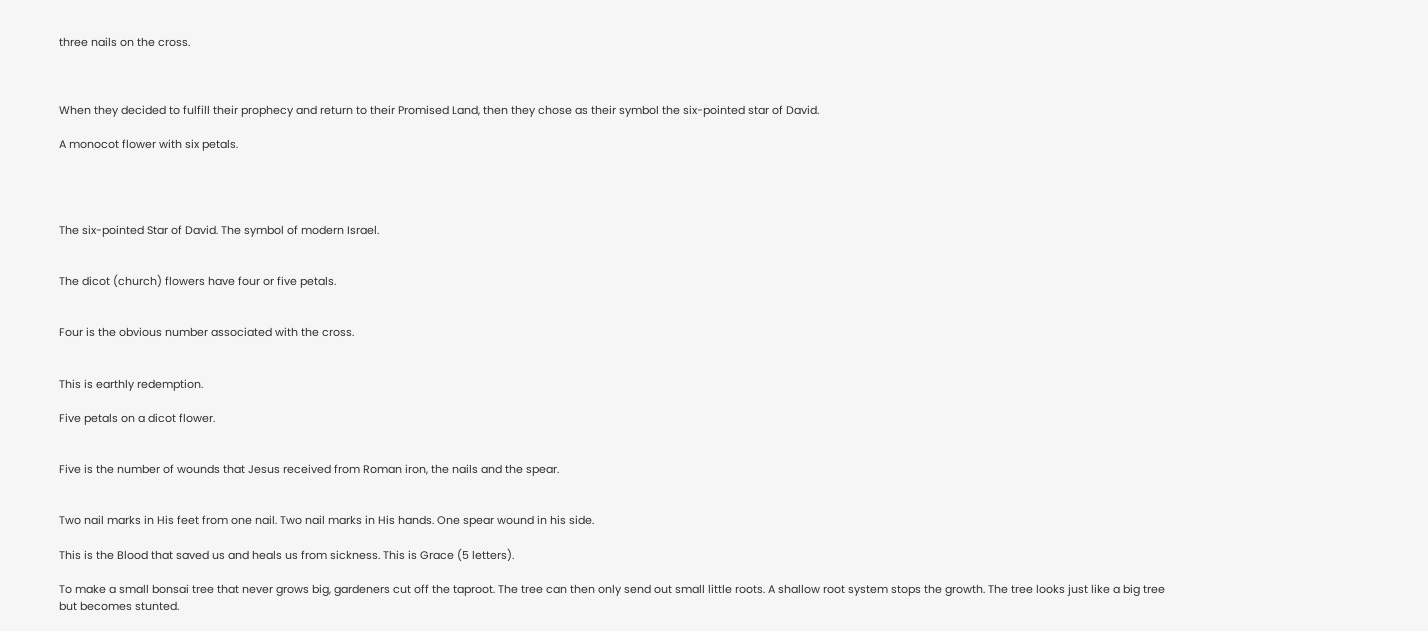three nails on the cross.



When they decided to fulfill their prophecy and return to their Promised Land, then they chose as their symbol the six-pointed star of David.

A monocot flower with six petals.




The six-pointed Star of David. The symbol of modern Israel.


The dicot (church) flowers have four or five petals.


Four is the obvious number associated with the cross.


This is earthly redemption.

Five petals on a dicot flower.


Five is the number of wounds that Jesus received from Roman iron, the nails and the spear.


Two nail marks in His feet from one nail. Two nail marks in His hands. One spear wound in his side.

This is the Blood that saved us and heals us from sickness. This is Grace (5 letters).

To make a small bonsai tree that never grows big, gardeners cut off the taproot. The tree can then only send out small little roots. A shallow root system stops the growth. The tree looks just like a big tree but becomes stunted.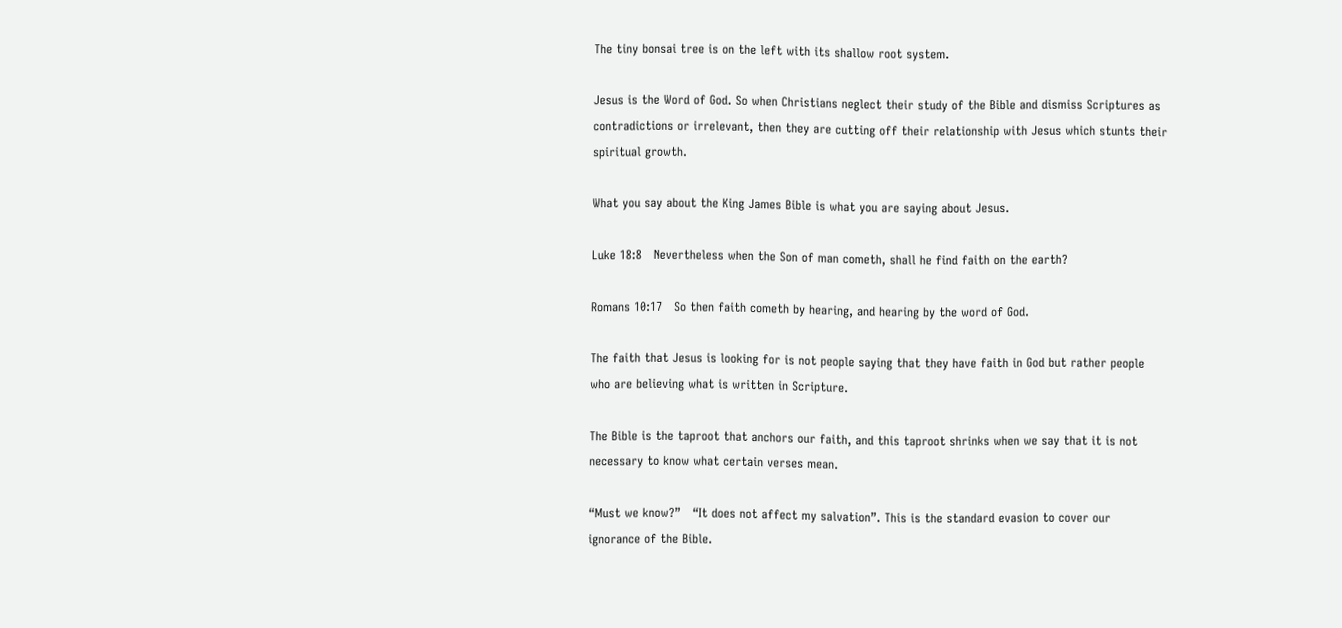The tiny bonsai tree is on the left with its shallow root system.

Jesus is the Word of God. So when Christians neglect their study of the Bible and dismiss Scriptures as contradictions or irrelevant, then they are cutting off their relationship with Jesus which stunts their spiritual growth.

What you say about the King James Bible is what you are saying about Jesus.

Luke 18:8   Nevertheless when the Son of man cometh, shall he find faith on the earth?

Romans 10:17   So then faith cometh by hearing, and hearing by the word of God.

The faith that Jesus is looking for is not people saying that they have faith in God but rather people who are believing what is written in Scripture.

The Bible is the taproot that anchors our faith, and this taproot shrinks when we say that it is not necessary to know what certain verses mean.

“Must we know?”   “It does not affect my salvation”. This is the standard evasion to cover our ignorance of the Bible.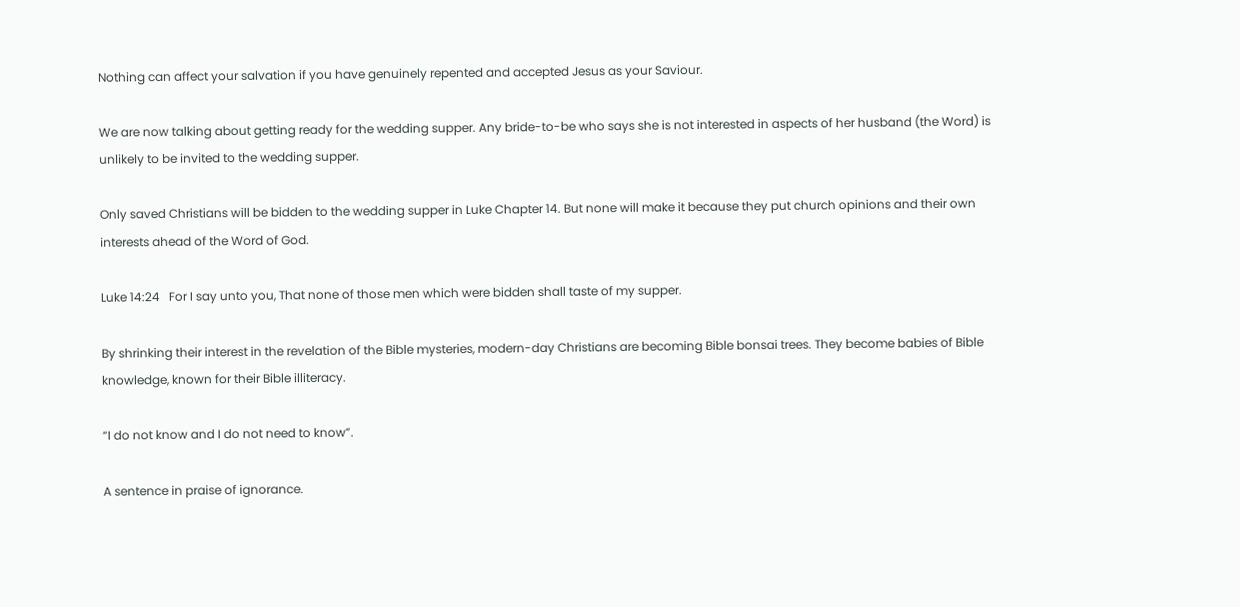Nothing can affect your salvation if you have genuinely repented and accepted Jesus as your Saviour.

We are now talking about getting ready for the wedding supper. Any bride-to-be who says she is not interested in aspects of her husband (the Word) is unlikely to be invited to the wedding supper.

Only saved Christians will be bidden to the wedding supper in Luke Chapter 14. But none will make it because they put church opinions and their own interests ahead of the Word of God.

Luke 14:24   For I say unto you, That none of those men which were bidden shall taste of my supper.

By shrinking their interest in the revelation of the Bible mysteries, modern-day Christians are becoming Bible bonsai trees. They become babies of Bible knowledge, known for their Bible illiteracy.

“I do not know and I do not need to know”.

A sentence in praise of ignorance.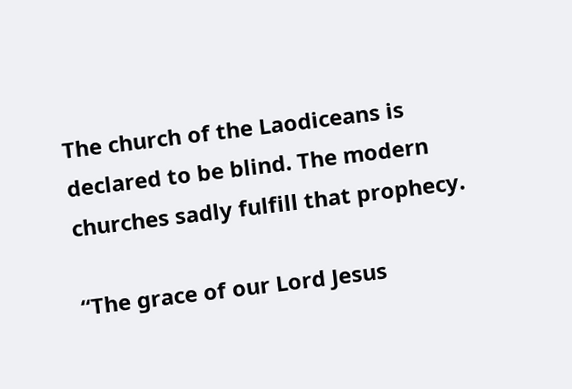The church of the Laodiceans is declared to be blind. The modern churches sadly fulfill that prophecy.

“The grace of our Lord Jesus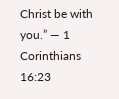Christ be with you.” — 1 Corinthians 16:23